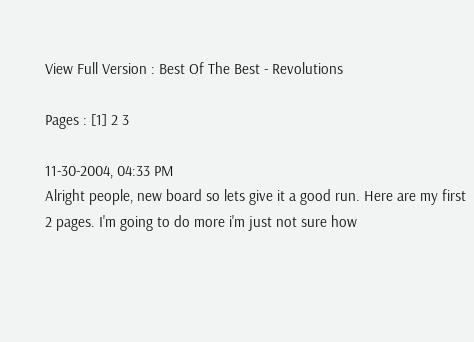View Full Version : Best Of The Best - Revolutions

Pages : [1] 2 3

11-30-2004, 04:33 PM
Alright people, new board so lets give it a good run. Here are my first 2 pages. I'm going to do more i'm just not sure how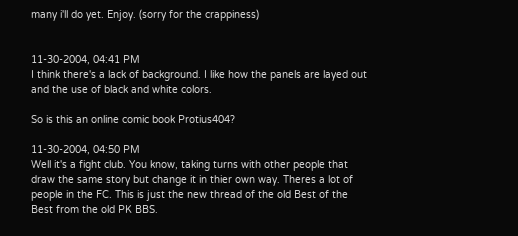many i'll do yet. Enjoy. (sorry for the crappiness)


11-30-2004, 04:41 PM
I think there's a lack of background. I like how the panels are layed out and the use of black and white colors.

So is this an online comic book Protius404?

11-30-2004, 04:50 PM
Well it's a fight club. You know, taking turns with other people that draw the same story but change it in thier own way. Theres a lot of people in the FC. This is just the new thread of the old Best of the Best from the old PK BBS.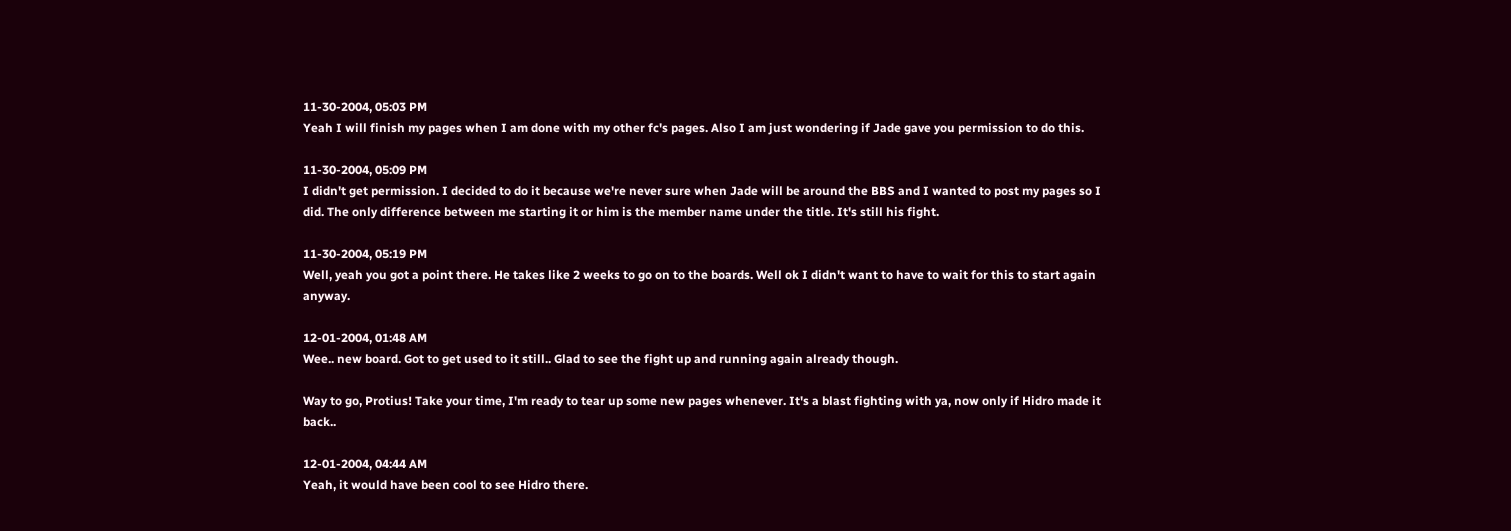11-30-2004, 05:03 PM
Yeah I will finish my pages when I am done with my other fc's pages. Also I am just wondering if Jade gave you permission to do this.

11-30-2004, 05:09 PM
I didn't get permission. I decided to do it because we're never sure when Jade will be around the BBS and I wanted to post my pages so I did. The only difference between me starting it or him is the member name under the title. It's still his fight.

11-30-2004, 05:19 PM
Well, yeah you got a point there. He takes like 2 weeks to go on to the boards. Well ok I didn't want to have to wait for this to start again anyway.

12-01-2004, 01:48 AM
Wee.. new board. Got to get used to it still.. Glad to see the fight up and running again already though.

Way to go, Protius! Take your time, I'm ready to tear up some new pages whenever. It's a blast fighting with ya, now only if Hidro made it back..

12-01-2004, 04:44 AM
Yeah, it would have been cool to see Hidro there.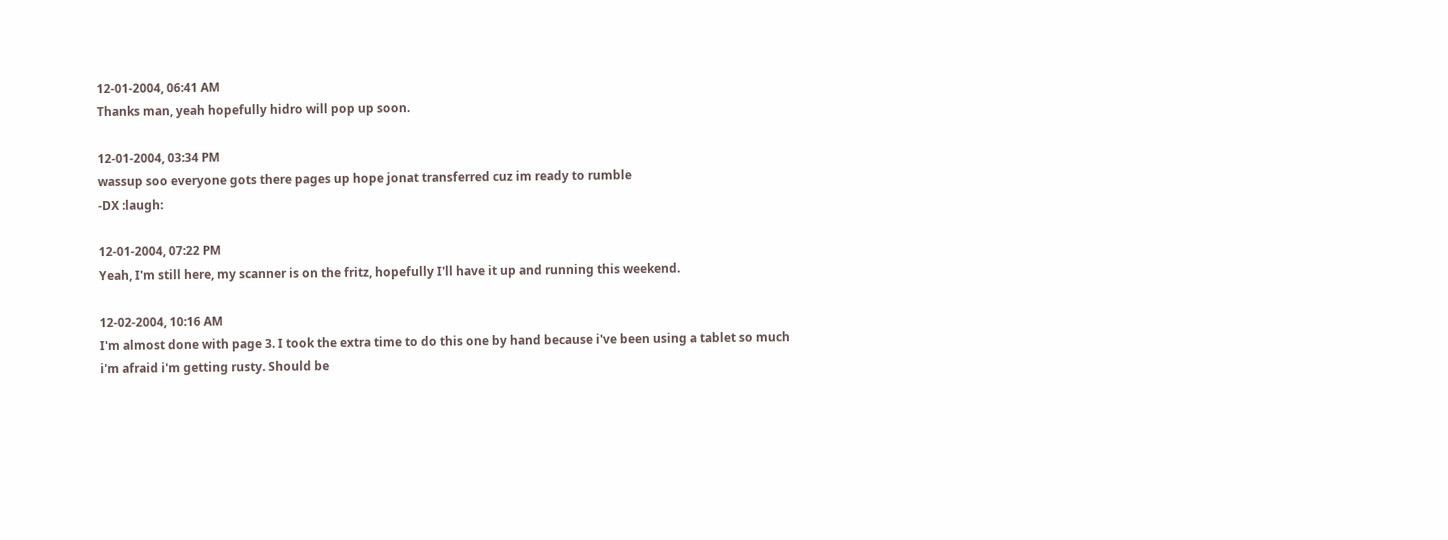12-01-2004, 06:41 AM
Thanks man, yeah hopefully hidro will pop up soon.

12-01-2004, 03:34 PM
wassup soo everyone gots there pages up hope jonat transferred cuz im ready to rumble
-DX :laugh:

12-01-2004, 07:22 PM
Yeah, I'm still here, my scanner is on the fritz, hopefully I'll have it up and running this weekend.

12-02-2004, 10:16 AM
I'm almost done with page 3. I took the extra time to do this one by hand because i've been using a tablet so much i'm afraid i'm getting rusty. Should be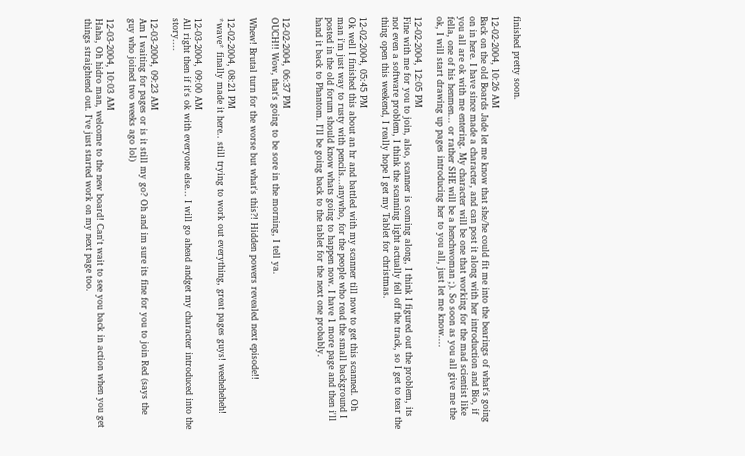finished pretty soon.

12-02-2004, 10:26 AM
Back on the old Boards Jade let me know that she/he could fit me into the bearings of what's going on in here. I have since made a character, and can post it along with her introduction and Bio, if you all are ok with me entering. My character will be one that working for the mad scientist like fella, one of his henmen... or rather SHE will be a henchwoman ;). So soon as you all give me the ok, I will start drawing up pages introducing her to you all, just let me know....

12-02-2004, 12:05 PM
Fine with me for you to join, also, scanner is coming along, I think I figured out the problem, its not even a software problem, I think the scanning light actually fell off the track, so I get to tear the thing open this weekend, I really hope I get my Tablet for christmas.

12-02-2004, 05:45 PM
Ok well I finished this about an hr and battled with my scanner till now to get this scanned. Oh man i'm just way to rusty with pencils...anywho, for the people who read the small background I posted in the old forum should know whats going to happen now. I have 1 more page and then i'll hand it back to Phantom. I'll be going back to the tablet for the next one probably.


12-02-2004, 06:37 PM
OUCH!! Wow, that's going to be sore in the morning, I tell ya.

Whew! Brutal turn for the worse but what's this?! Hidden powers revealed next episode!!

12-02-2004, 08:21 PM
*wave* finally made it here.. still trying to work out everything, great pages guys! weeheheheh!

12-03-2004, 09:00 AM
All right then if it's ok with everyone else... I will go ahead andget my character introduced into the story....

12-03-2004, 09:23 AM
Am I waiting for pages or is it still my go? Oh and im sure its fine for you to join Red (says the guy who joined two weeks ago lol)

12-03-2004, 10:03 AM
Haha, Oh hidro man, welcome to the new board! Can't wait to see you back in action when you get things straightend out. I've just started work on my next page too.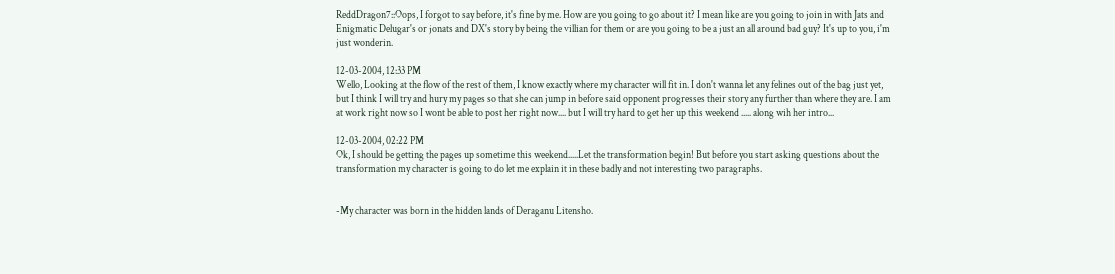ReddDragon7::Oops, I forgot to say before, it's fine by me. How are you going to go about it? I mean like are you going to join in with Jats and Enigmatic Delugar's or jonats and DX's story by being the villian for them or are you going to be a just an all around bad guy? It's up to you, i'm just wonderin.

12-03-2004, 12:33 PM
Wello, Looking at the flow of the rest of them, I know exactly where my character will fit in. I don't wanna let any felines out of the bag just yet, but I think I will try and hury my pages so that she can jump in before said opponent progresses their story any further than where they are. I am at work right now so I wont be able to post her right now.... but I will try hard to get her up this weekend ..... along wih her intro...

12-03-2004, 02:22 PM
Ok, I should be getting the pages up sometime this weekend.....Let the transformation begin! But before you start asking questions about the transformation my character is going to do let me explain it in these badly and not interesting two paragraphs.


-My character was born in the hidden lands of Deraganu Litensho.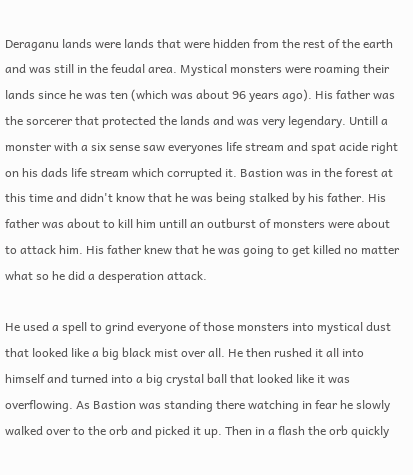Deraganu lands were lands that were hidden from the rest of the earth and was still in the feudal area. Mystical monsters were roaming their lands since he was ten (which was about 96 years ago). His father was the sorcerer that protected the lands and was very legendary. Untill a monster with a six sense saw everyones life stream and spat acide right on his dads life stream which corrupted it. Bastion was in the forest at this time and didn't know that he was being stalked by his father. His father was about to kill him untill an outburst of monsters were about to attack him. His father knew that he was going to get killed no matter what so he did a desperation attack.

He used a spell to grind everyone of those monsters into mystical dust that looked like a big black mist over all. He then rushed it all into himself and turned into a big crystal ball that looked like it was overflowing. As Bastion was standing there watching in fear he slowly walked over to the orb and picked it up. Then in a flash the orb quickly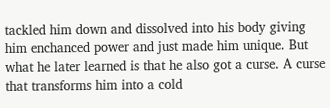tackled him down and dissolved into his body giving him enchanced power and just made him unique. But what he later learned is that he also got a curse. A curse that transforms him into a cold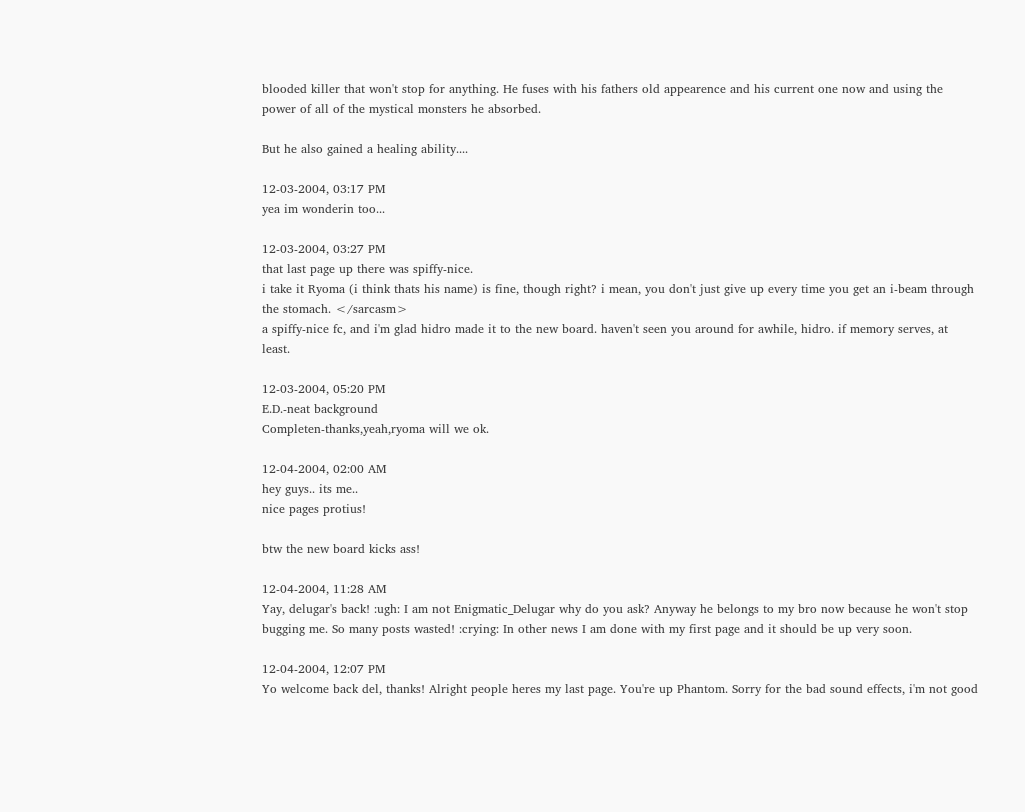blooded killer that won't stop for anything. He fuses with his fathers old appearence and his current one now and using the power of all of the mystical monsters he absorbed.

But he also gained a healing ability....

12-03-2004, 03:17 PM
yea im wonderin too...

12-03-2004, 03:27 PM
that last page up there was spiffy-nice.
i take it Ryoma (i think thats his name) is fine, though right? i mean, you don't just give up every time you get an i-beam through the stomach. </sarcasm>
a spiffy-nice fc, and i'm glad hidro made it to the new board. haven't seen you around for awhile, hidro. if memory serves, at least.

12-03-2004, 05:20 PM
E.D.-neat background
Completen-thanks,yeah,ryoma will we ok.

12-04-2004, 02:00 AM
hey guys.. its me..
nice pages protius!

btw the new board kicks ass!

12-04-2004, 11:28 AM
Yay, delugar's back! :ugh: I am not Enigmatic_Delugar why do you ask? Anyway he belongs to my bro now because he won't stop bugging me. So many posts wasted! :crying: In other news I am done with my first page and it should be up very soon.

12-04-2004, 12:07 PM
Yo welcome back del, thanks! Alright people heres my last page. You're up Phantom. Sorry for the bad sound effects, i'm not good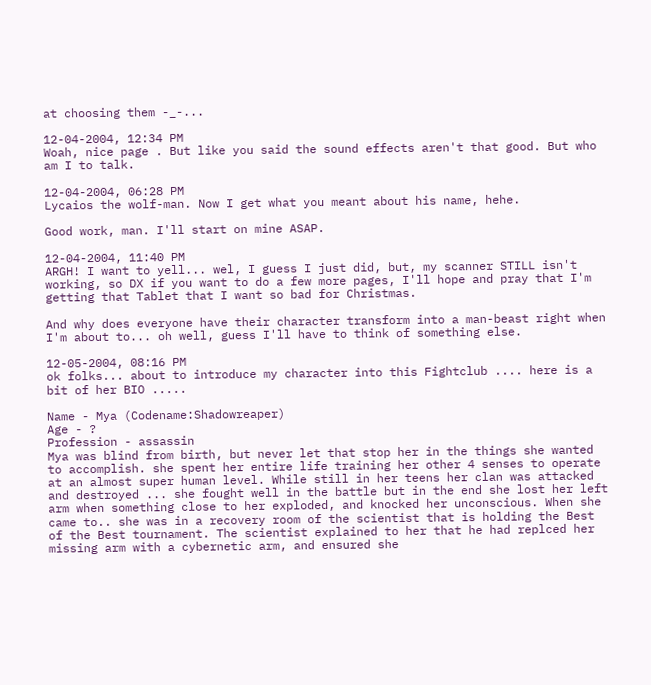at choosing them -_-...

12-04-2004, 12:34 PM
Woah, nice page . But like you said the sound effects aren't that good. But who am I to talk.

12-04-2004, 06:28 PM
Lycaios the wolf-man. Now I get what you meant about his name, hehe.

Good work, man. I'll start on mine ASAP.

12-04-2004, 11:40 PM
ARGH! I want to yell... wel, I guess I just did, but, my scanner STILL isn't working, so DX if you want to do a few more pages, I'll hope and pray that I'm getting that Tablet that I want so bad for Christmas.

And why does everyone have their character transform into a man-beast right when I'm about to... oh well, guess I'll have to think of something else.

12-05-2004, 08:16 PM
ok folks... about to introduce my character into this Fightclub .... here is a bit of her BIO .....

Name - Mya (Codename:Shadowreaper)
Age - ?
Profession - assassin
Mya was blind from birth, but never let that stop her in the things she wanted to accomplish. she spent her entire life training her other 4 senses to operate at an almost super human level. While still in her teens her clan was attacked and destroyed ... she fought well in the battle but in the end she lost her left arm when something close to her exploded, and knocked her unconscious. When she came to.. she was in a recovery room of the scientist that is holding the Best of the Best tournament. The scientist explained to her that he had replced her missing arm with a cybernetic arm, and ensured she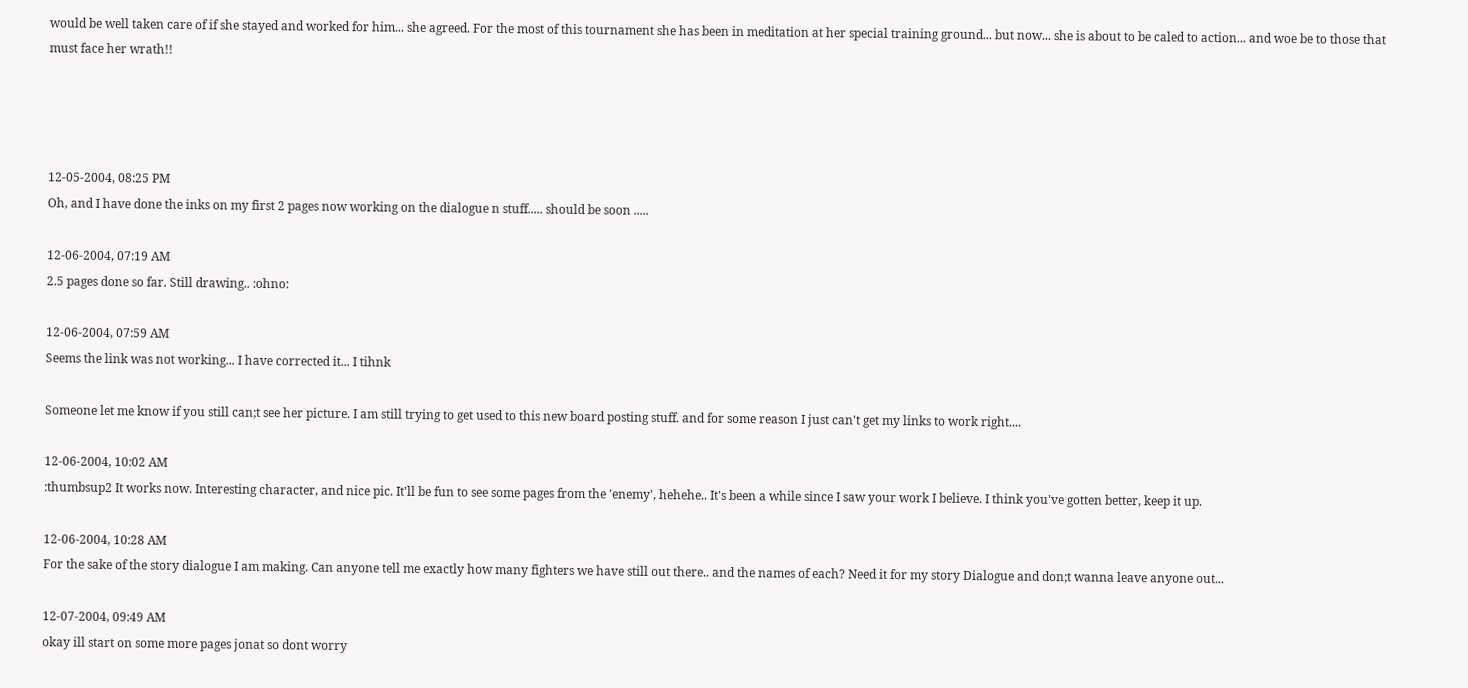would be well taken care of if she stayed and worked for him... she agreed. For the most of this tournament she has been in meditation at her special training ground... but now... she is about to be caled to action... and woe be to those that must face her wrath!!




12-05-2004, 08:25 PM
Oh, and I have done the inks on my first 2 pages now working on the dialogue n stuff..... should be soon .....

12-06-2004, 07:19 AM
2.5 pages done so far. Still drawing.. :ohno:

12-06-2004, 07:59 AM
Seems the link was not working... I have corrected it... I tihnk

Someone let me know if you still can;t see her picture. I am still trying to get used to this new board posting stuff. and for some reason I just can't get my links to work right....

12-06-2004, 10:02 AM
:thumbsup2 It works now. Interesting character, and nice pic. It'll be fun to see some pages from the 'enemy', hehehe.. It's been a while since I saw your work I believe. I think you've gotten better, keep it up.

12-06-2004, 10:28 AM
For the sake of the story dialogue I am making. Can anyone tell me exactly how many fighters we have still out there.. and the names of each? Need it for my story Dialogue and don;t wanna leave anyone out...

12-07-2004, 09:49 AM
okay ill start on some more pages jonat so dont worry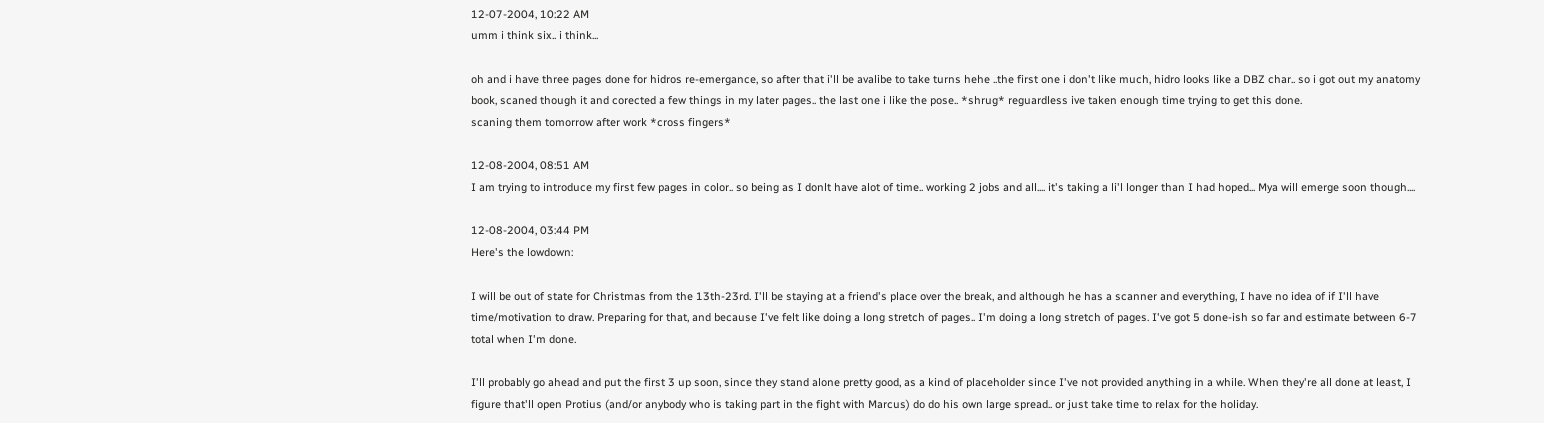12-07-2004, 10:22 AM
umm i think six.. i think...

oh and i have three pages done for hidros re-emergance, so after that i'll be avalibe to take turns hehe ..the first one i don't like much, hidro looks like a DBZ char.. so i got out my anatomy book, scaned though it and corected a few things in my later pages.. the last one i like the pose.. *shrug* reguardless ive taken enough time trying to get this done.
scaning them tomorrow after work *cross fingers*

12-08-2004, 08:51 AM
I am trying to introduce my first few pages in color.. so being as I donlt have alot of time.. working 2 jobs and all.... it's taking a li'l longer than I had hoped... Mya will emerge soon though....

12-08-2004, 03:44 PM
Here's the lowdown:

I will be out of state for Christmas from the 13th-23rd. I'll be staying at a friend's place over the break, and although he has a scanner and everything, I have no idea of if I'll have time/motivation to draw. Preparing for that, and because I've felt like doing a long stretch of pages.. I'm doing a long stretch of pages. I've got 5 done-ish so far and estimate between 6-7 total when I'm done.

I'll probably go ahead and put the first 3 up soon, since they stand alone pretty good, as a kind of placeholder since I've not provided anything in a while. When they're all done at least, I figure that'll open Protius (and/or anybody who is taking part in the fight with Marcus) do do his own large spread.. or just take time to relax for the holiday.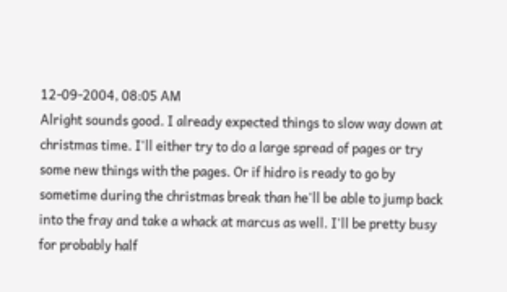12-09-2004, 08:05 AM
Alright sounds good. I already expected things to slow way down at christmas time. I'll either try to do a large spread of pages or try some new things with the pages. Or if hidro is ready to go by sometime during the christmas break than he'll be able to jump back into the fray and take a whack at marcus as well. I'll be pretty busy for probably half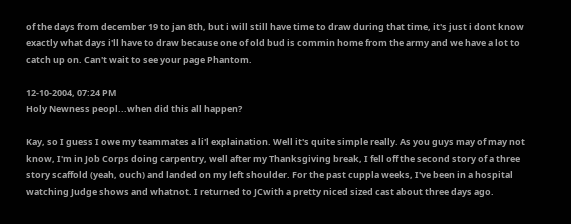of the days from december 19 to jan 8th, but i will still have time to draw during that time, it's just i dont know exactly what days i'll have to draw because one of old bud is commin home from the army and we have a lot to catch up on. Can't wait to see your page Phantom.

12-10-2004, 07:24 PM
Holy Newness peopl...when did this all happen?

Kay, so I guess I owe my teammates a li'l explaination. Well it's quite simple really. As you guys may of may not know, I'm in Job Corps doing carpentry, well after my Thanksgiving break, I fell off the second story of a three story scaffold (yeah, ouch) and landed on my left shoulder. For the past cuppla weeks, I've been in a hospital watching Judge shows and whatnot. I returned to JCwith a pretty niced sized cast about three days ago.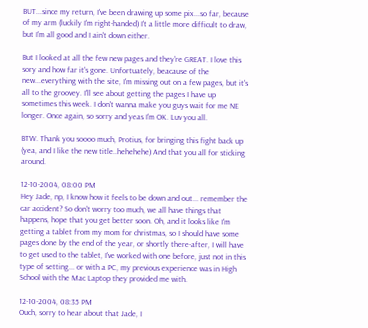BUT...since my return, I've been drawing up some pix...so far, because of my arm (luckily I'm right-handed) I't a little more difficult to draw, but I'm all good and I ain't down either.

But I looked at all the few new pages and they're GREAT. I love this sory and how far it's gone. Unfortuately, beacause of the new...everything with the site, I'm missing out on a few pages, but it's all to the groovey. I'll see about getting the pages I have up sometimes this week. I don't wanna make you guys wait for me NE longer. Once again, so sorry and yeas I'm OK. Luv you all.

BTW. Thank you soooo much, Protius, for bringing this fight back up (yea, and I like the new title..hehehehe) And that you all for sticking around.

12-10-2004, 08:00 PM
Hey Jade, np, I know how it feels to be down and out... remember the car accident? So don't worry too much, we all have things that happens, hope that you get better soon. Oh, and it looks like I'm getting a tablet from my mom for christmas, so I should have some pages done by the end of the year, or shortly there-after, I will have to get used to the tablet, I've worked with one before, just not in this type of setting... or with a PC, my previous experience was in High School with the Mac Laptop they provided me with.

12-10-2004, 08:35 PM
Ouch, sorry to hear about that Jade, I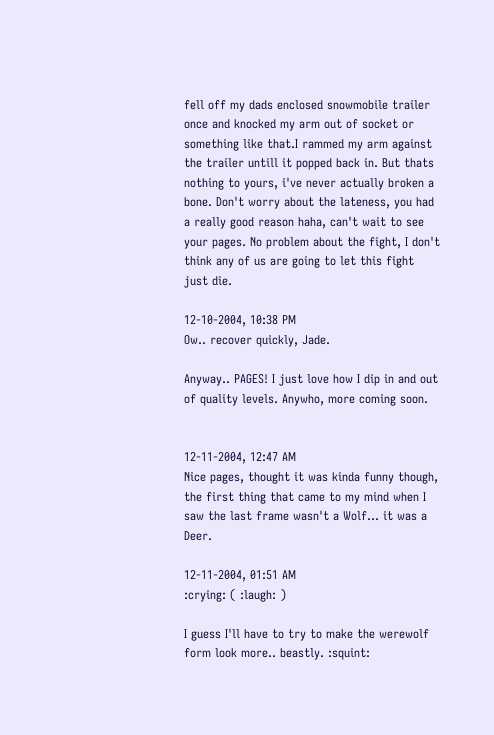fell off my dads enclosed snowmobile trailer once and knocked my arm out of socket or something like that.I rammed my arm against the trailer untill it popped back in. But thats nothing to yours, i've never actually broken a bone. Don't worry about the lateness, you had a really good reason haha, can't wait to see your pages. No problem about the fight, I don't think any of us are going to let this fight just die.

12-10-2004, 10:38 PM
Ow.. recover quickly, Jade.

Anyway.. PAGES! I just love how I dip in and out of quality levels. Anywho, more coming soon.


12-11-2004, 12:47 AM
Nice pages, thought it was kinda funny though, the first thing that came to my mind when I saw the last frame wasn't a Wolf... it was a Deer.

12-11-2004, 01:51 AM
:crying: ( :laugh: )

I guess I'll have to try to make the werewolf form look more.. beastly. :squint: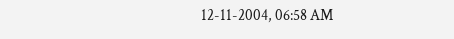12-11-2004, 06:58 AM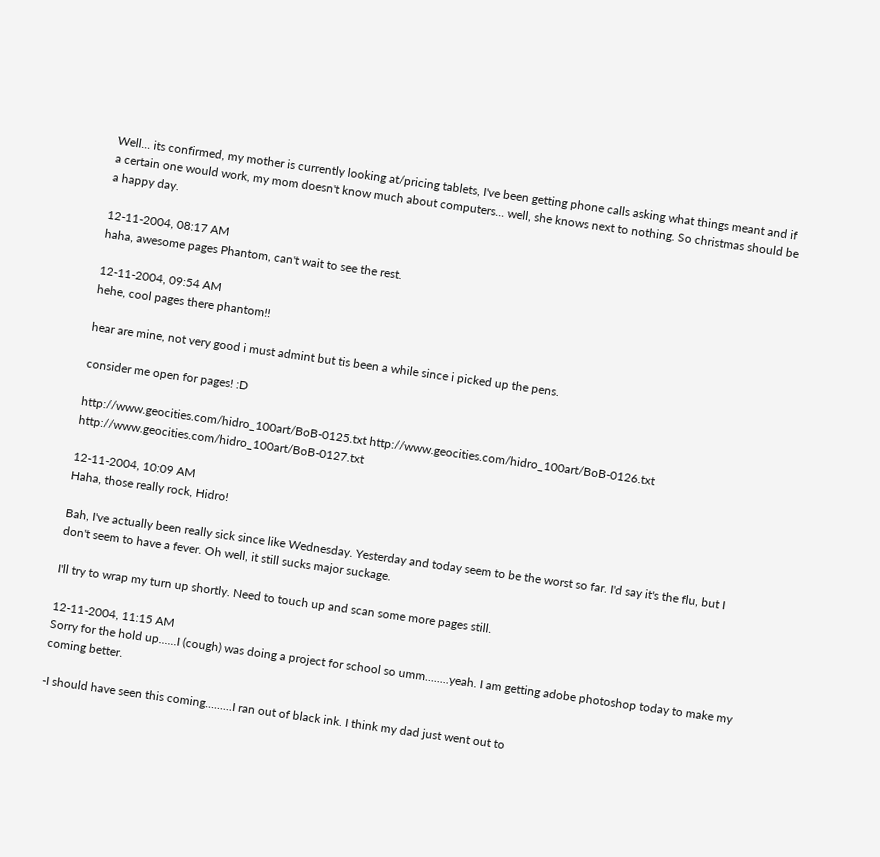Well... its confirmed, my mother is currently looking at/pricing tablets, I've been getting phone calls asking what things meant and if a certain one would work, my mom doesn't know much about computers... well, she knows next to nothing. So christmas should be a happy day.

12-11-2004, 08:17 AM
haha, awesome pages Phantom, can't wait to see the rest.

12-11-2004, 09:54 AM
hehe, cool pages there phantom!!

hear are mine, not very good i must admint but tis been a while since i picked up the pens.

consider me open for pages! :D

http://www.geocities.com/hidro_100art/BoB-0125.txt http://www.geocities.com/hidro_100art/BoB-0126.txt http://www.geocities.com/hidro_100art/BoB-0127.txt

12-11-2004, 10:09 AM
Haha, those really rock, Hidro!

Bah, I've actually been really sick since like Wednesday. Yesterday and today seem to be the worst so far. I'd say it's the flu, but I don't seem to have a fever. Oh well, it still sucks major suckage.

I'll try to wrap my turn up shortly. Need to touch up and scan some more pages still.

12-11-2004, 11:15 AM
Sorry for the hold up......I (cough) was doing a project for school so umm........yeah. I am getting adobe photoshop today to make my coming better.

-I should have seen this coming.........I ran out of black ink. I think my dad just went out to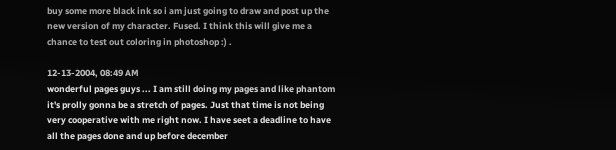buy some more black ink so i am just going to draw and post up the new version of my character. Fused. I think this will give me a chance to test out coloring in photoshop :) .

12-13-2004, 08:49 AM
wonderful pages guys ... I am still doing my pages and like phantom it's prolly gonna be a stretch of pages. Just that time is not being very cooperative with me right now. I have seet a deadline to have all the pages done and up before december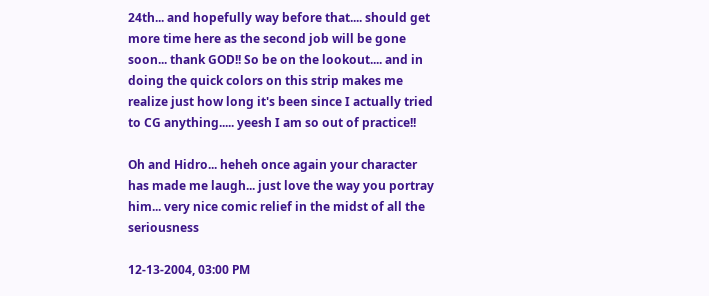24th... and hopefully way before that.... should get more time here as the second job will be gone soon... thank GOD!! So be on the lookout.... and in doing the quick colors on this strip makes me realize just how long it's been since I actually tried to CG anything..... yeesh I am so out of practice!!

Oh and Hidro... heheh once again your character has made me laugh... just love the way you portray him... very nice comic relief in the midst of all the seriousness

12-13-2004, 03:00 PM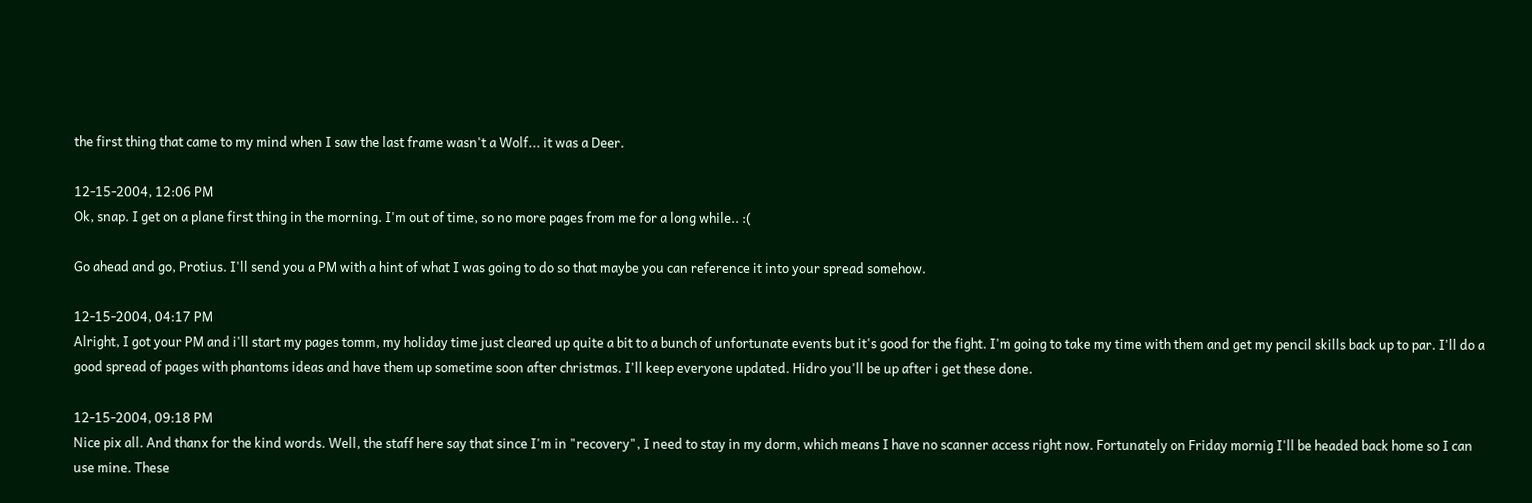the first thing that came to my mind when I saw the last frame wasn't a Wolf... it was a Deer.

12-15-2004, 12:06 PM
Ok, snap. I get on a plane first thing in the morning. I'm out of time, so no more pages from me for a long while.. :(

Go ahead and go, Protius. I'll send you a PM with a hint of what I was going to do so that maybe you can reference it into your spread somehow.

12-15-2004, 04:17 PM
Alright, I got your PM and i'll start my pages tomm, my holiday time just cleared up quite a bit to a bunch of unfortunate events but it's good for the fight. I'm going to take my time with them and get my pencil skills back up to par. I'll do a good spread of pages with phantoms ideas and have them up sometime soon after christmas. I'll keep everyone updated. Hidro you'll be up after i get these done.

12-15-2004, 09:18 PM
Nice pix all. And thanx for the kind words. Well, the staff here say that since I'm in "recovery", I need to stay in my dorm, which means I have no scanner access right now. Fortunately on Friday mornig I'll be headed back home so I can use mine. These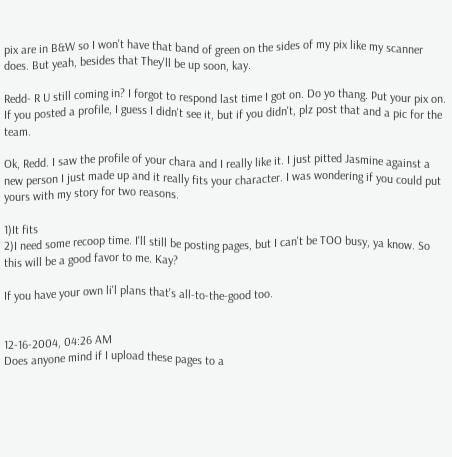pix are in B&W so I won't have that band of green on the sides of my pix like my scanner does. But yeah, besides that They'll be up soon, kay.

Redd- R U still coming in? I forgot to respond last time I got on. Do yo thang. Put your pix on. If you posted a profile, I guess I didn't see it, but if you didn't, plz post that and a pic for the team.

Ok, Redd. I saw the profile of your chara and I really like it. I just pitted Jasmine against a new person I just made up and it really fits your character. I was wondering if you could put yours with my story for two reasons.

1)It fits
2)I need some recoop time. I'll still be posting pages, but I can't be TOO busy, ya know. So this will be a good favor to me. Kay?

If you have your own li'l plans that's all-to-the-good too.


12-16-2004, 04:26 AM
Does anyone mind if I upload these pages to a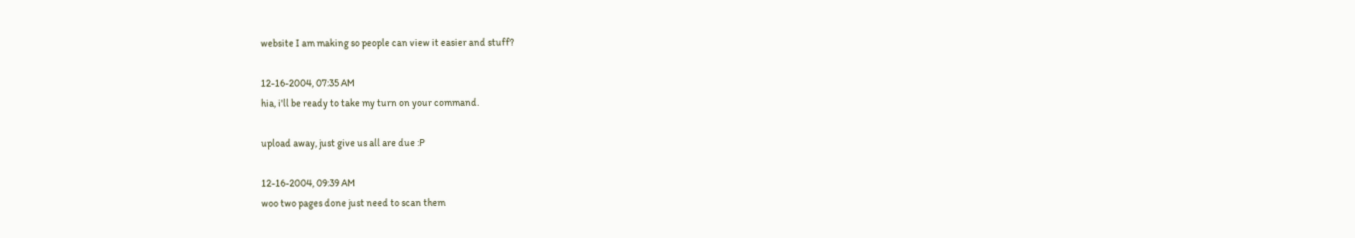website I am making so people can view it easier and stuff?

12-16-2004, 07:35 AM
hia, i'll be ready to take my turn on your command.

upload away, just give us all are due :P

12-16-2004, 09:39 AM
woo two pages done just need to scan them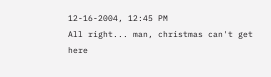12-16-2004, 12:45 PM
All right... man, christmas can't get here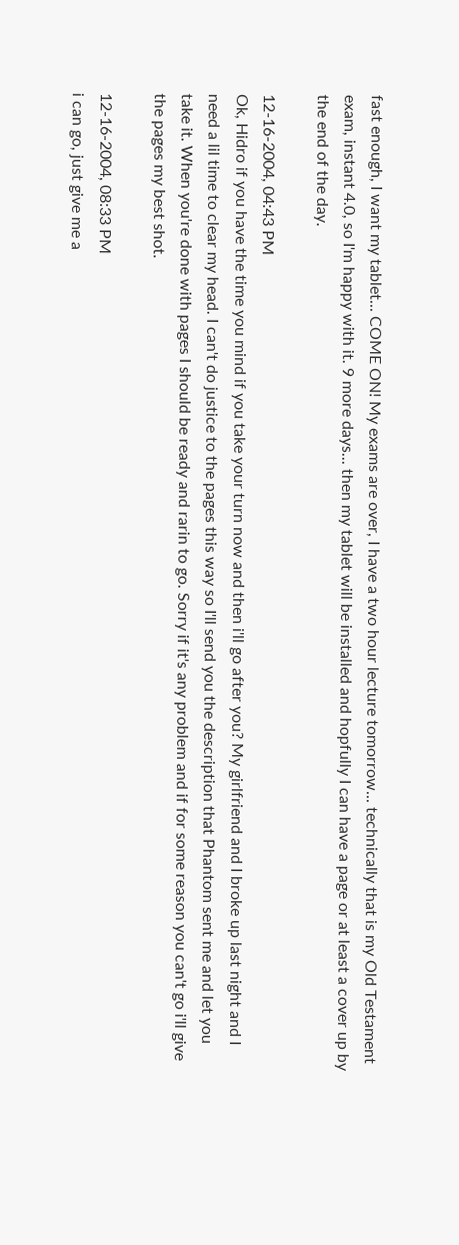fast enough, I want my tablet... COME ON! My exams are over, I have a two hour lecture tomorrow... technically that is my Old Testament exam, instant 4.0, so I'm happy with it. 9 more days... then my tablet will be installed and hopfully I can have a page or at least a cover up by the end of the day.

12-16-2004, 04:43 PM
Ok, Hidro if you have the time you mind if you take your turn now and then i'll go after you? My girlfriend and I broke up last night and I need a lil time to clear my head. I can't do justice to the pages this way so I'll send you the description that Phantom sent me and let you take it. When you're done with pages I should be ready and rarin to go. Sorry if it's any problem and if for some reason you can't go i'll give the pages my best shot.

12-16-2004, 08:33 PM
i can go, just give me a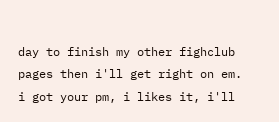day to finish my other fighclub pages then i'll get right on em.
i got your pm, i likes it, i'll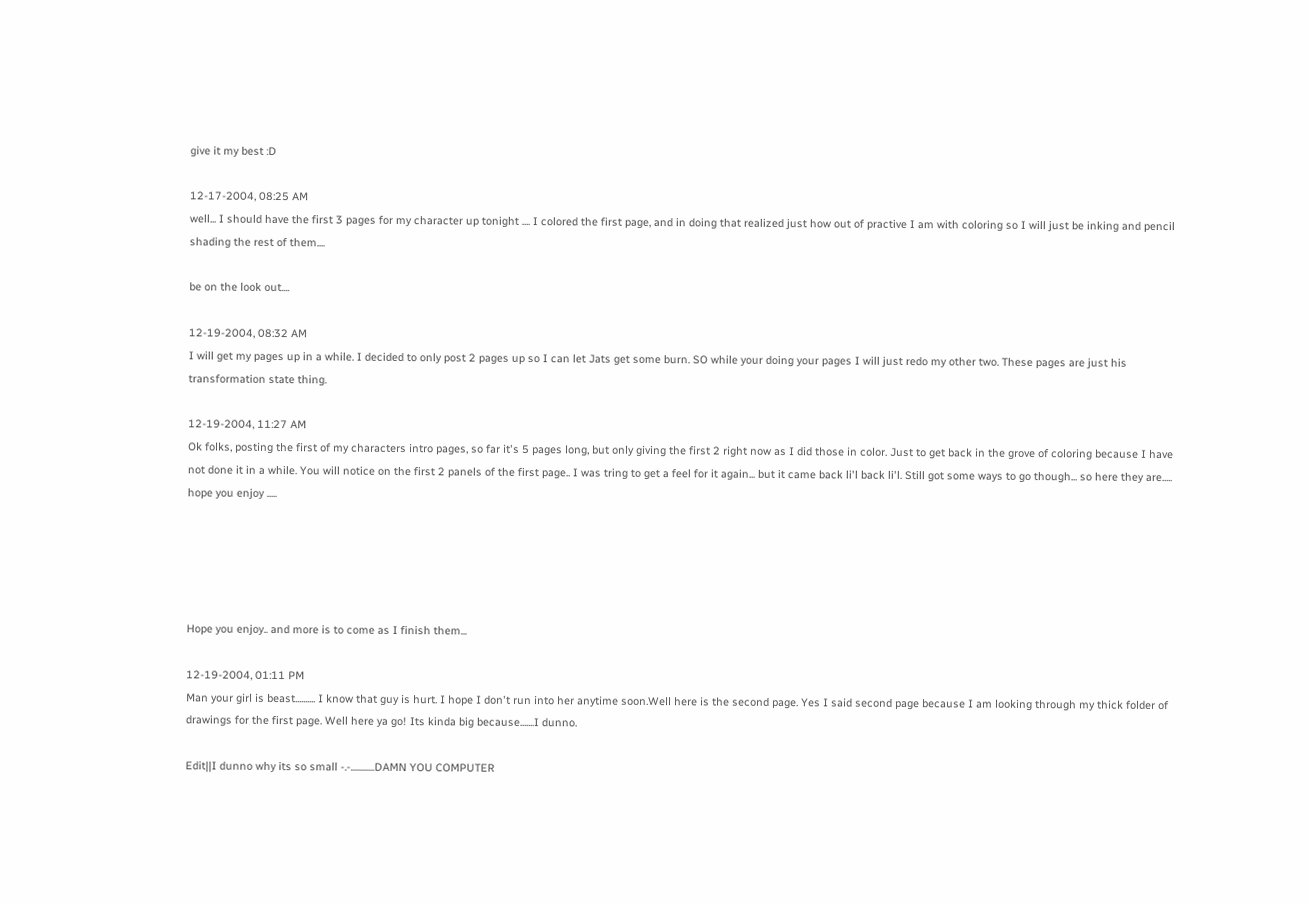give it my best :D

12-17-2004, 08:25 AM
well... I should have the first 3 pages for my character up tonight .... I colored the first page, and in doing that realized just how out of practive I am with coloring so I will just be inking and pencil shading the rest of them....

be on the look out....

12-19-2004, 08:32 AM
I will get my pages up in a while. I decided to only post 2 pages up so I can let Jats get some burn. SO while your doing your pages I will just redo my other two. These pages are just his transformation state thing.

12-19-2004, 11:27 AM
Ok folks, posting the first of my characters intro pages, so far it's 5 pages long, but only giving the first 2 right now as I did those in color. Just to get back in the grove of coloring because I have not done it in a while. You will notice on the first 2 panels of the first page.. I was tring to get a feel for it again... but it came back li'l back li'l. Still got some ways to go though... so here they are..... hope you enjoy .....





Hope you enjoy.. and more is to come as I finish them...

12-19-2004, 01:11 PM
Man your girl is beast.......... I know that guy is hurt. I hope I don't run into her anytime soon.Well here is the second page. Yes I said second page because I am looking through my thick folder of drawings for the first page. Well here ya go! Its kinda big because.......I dunno.

Edit||I dunno why its so small -.-............DAMN YOU COMPUTER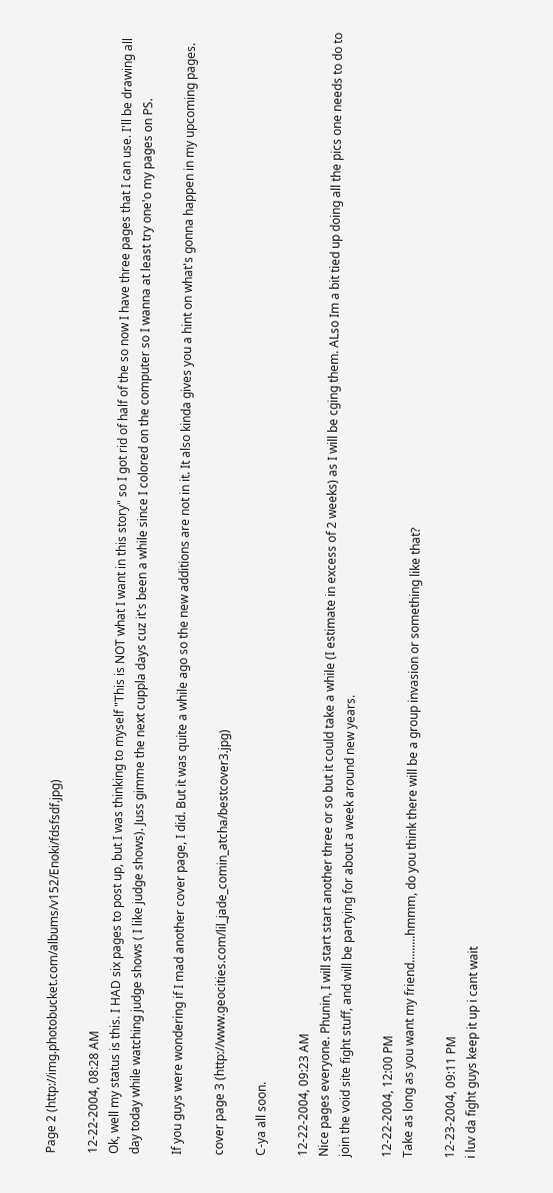Page 2 (http://img.photobucket.com/albums/v152/Enoki/fdsfsdf.jpg)

12-22-2004, 08:28 AM
Ok, well my status is this. I HAD six pages to post up, but I was thinking to myself "This is NOT what I want in this story" so I got rid of half of the so now I have three pages that I can use. I'll be drawing all day today while watching judge shows ( I like judge shows). Juss gimme the next cuppla days cuz it's been a while since I colored on the computer so I wanna at least try one'o my pages on PS.

If you guys were wondering if I mad another cover page, I did. But it was quite a while ago so the new additions are not in it. It also kinda gives you a hint on what's gonna happen in my upcoming pages.

cover page 3 (http://www.geocities.com/lil_jade_comin_atcha/bestcover3.jpg)

C-ya all soon.

12-22-2004, 09:23 AM
Nice pages everyone. Phunin, I will start start another three or so but it could take a while (I estimate in excess of 2 weeks) as I will be cging them. ALso Im a bit tied up doing all the pics one needs to do to join the void site fight stuff, and will be partying for about a week around new years.

12-22-2004, 12:00 PM
Take as long as you want my friend.........hmmm, do you think there will be a group invasion or something like that?

12-23-2004, 09:11 PM
i luv da fight guys keep it up i cant wait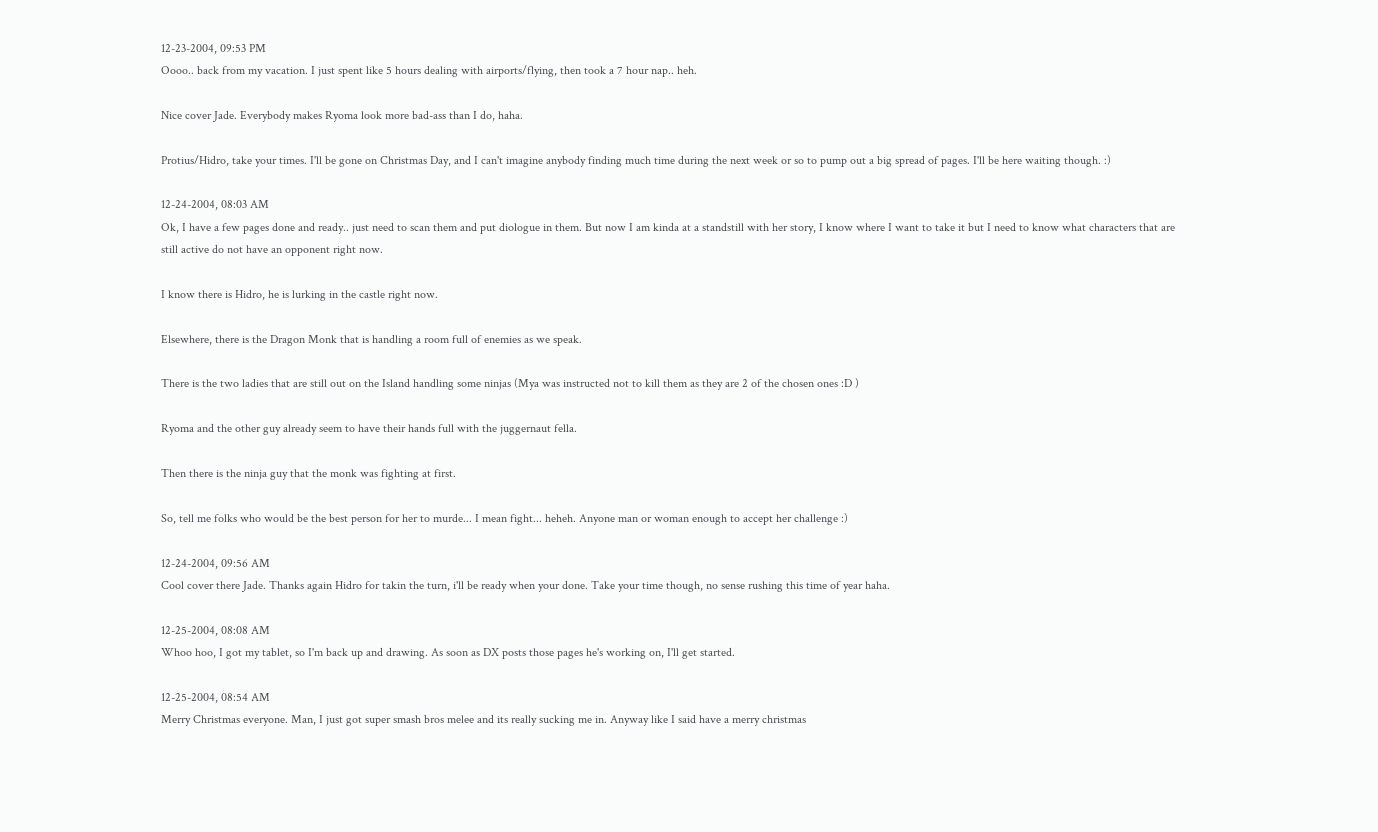12-23-2004, 09:53 PM
Oooo.. back from my vacation. I just spent like 5 hours dealing with airports/flying, then took a 7 hour nap.. heh.

Nice cover Jade. Everybody makes Ryoma look more bad-ass than I do, haha.

Protius/Hidro, take your times. I'll be gone on Christmas Day, and I can't imagine anybody finding much time during the next week or so to pump out a big spread of pages. I'll be here waiting though. :)

12-24-2004, 08:03 AM
Ok, I have a few pages done and ready.. just need to scan them and put diologue in them. But now I am kinda at a standstill with her story, I know where I want to take it but I need to know what characters that are still active do not have an opponent right now.

I know there is Hidro, he is lurking in the castle right now.

Elsewhere, there is the Dragon Monk that is handling a room full of enemies as we speak.

There is the two ladies that are still out on the Island handling some ninjas (Mya was instructed not to kill them as they are 2 of the chosen ones :D )

Ryoma and the other guy already seem to have their hands full with the juggernaut fella.

Then there is the ninja guy that the monk was fighting at first.

So, tell me folks who would be the best person for her to murde... I mean fight... heheh. Anyone man or woman enough to accept her challenge :)

12-24-2004, 09:56 AM
Cool cover there Jade. Thanks again Hidro for takin the turn, i'll be ready when your done. Take your time though, no sense rushing this time of year haha.

12-25-2004, 08:08 AM
Whoo hoo, I got my tablet, so I'm back up and drawing. As soon as DX posts those pages he's working on, I'll get started.

12-25-2004, 08:54 AM
Merry Christmas everyone. Man, I just got super smash bros melee and its really sucking me in. Anyway like I said have a merry christmas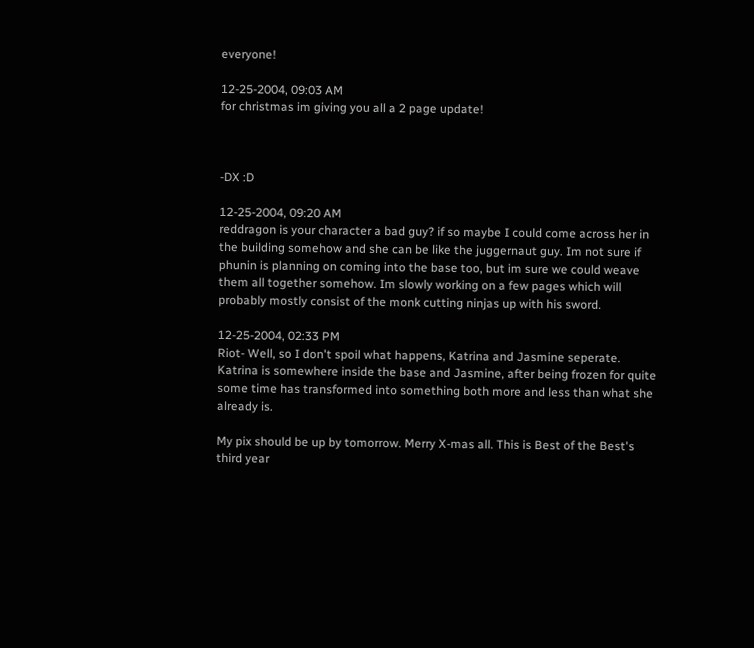everyone!

12-25-2004, 09:03 AM
for christmas im giving you all a 2 page update!



-DX :D

12-25-2004, 09:20 AM
reddragon is your character a bad guy? if so maybe I could come across her in the building somehow and she can be like the juggernaut guy. Im not sure if phunin is planning on coming into the base too, but im sure we could weave them all together somehow. Im slowly working on a few pages which will probably mostly consist of the monk cutting ninjas up with his sword.

12-25-2004, 02:33 PM
Riot- Well, so I don't spoil what happens, Katrina and Jasmine seperate. Katrina is somewhere inside the base and Jasmine, after being frozen for quite some time has transformed into something both more and less than what she already is.

My pix should be up by tomorrow. Merry X-mas all. This is Best of the Best's third year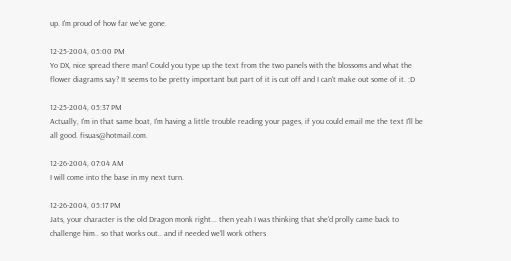up. I'm proud of how far we've gone.

12-25-2004, 05:00 PM
Yo DX, nice spread there man! Could you type up the text from the two panels with the blossoms and what the flower diagrams say? It seems to be pretty important but part of it is cut off and I can't make out some of it. :D

12-25-2004, 05:37 PM
Actually, I'm in that same boat, I'm having a little trouble reading your pages, if you could email me the text I'll be all good. fisuas@hotmail.com.

12-26-2004, 07:04 AM
I will come into the base in my next turn.

12-26-2004, 05:17 PM
Jats, your character is the old Dragon monk right... then yeah I was thinking that she'd prolly came back to challenge him.. so that works out.. and if needed we'll work others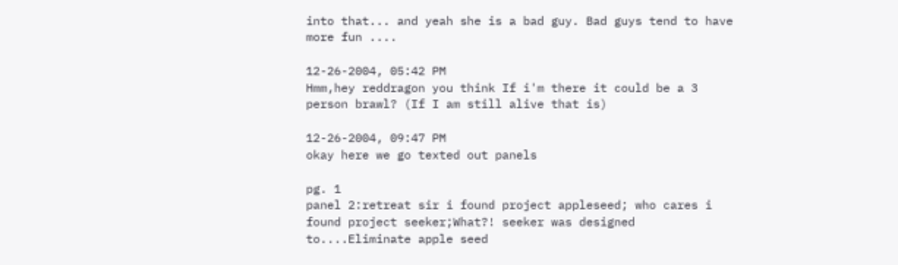into that... and yeah she is a bad guy. Bad guys tend to have more fun ....

12-26-2004, 05:42 PM
Hmm,hey reddragon you think If i'm there it could be a 3 person brawl? (If I am still alive that is)

12-26-2004, 09:47 PM
okay here we go texted out panels

pg. 1
panel 2:retreat sir i found project appleseed; who cares i found project seeker;What?! seeker was designed to....Eliminate apple seed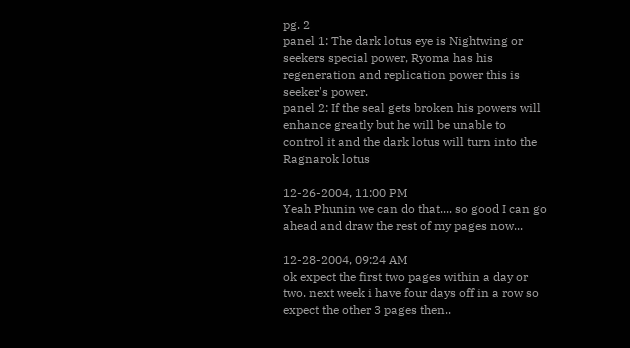pg. 2
panel 1: The dark lotus eye is Nightwing or seekers special power, Ryoma has his regeneration and replication power this is seeker's power.
panel 2: If the seal gets broken his powers will enhance greatly but he will be unable to control it and the dark lotus will turn into the Ragnarok lotus

12-26-2004, 11:00 PM
Yeah Phunin we can do that.... so good I can go ahead and draw the rest of my pages now...

12-28-2004, 09:24 AM
ok expect the first two pages within a day or two. next week i have four days off in a row so expect the other 3 pages then..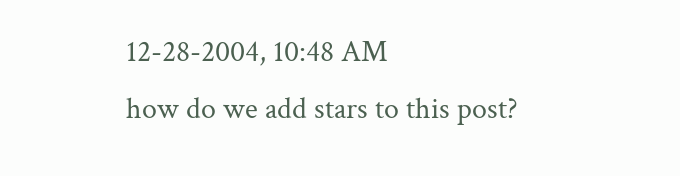12-28-2004, 10:48 AM
how do we add stars to this post?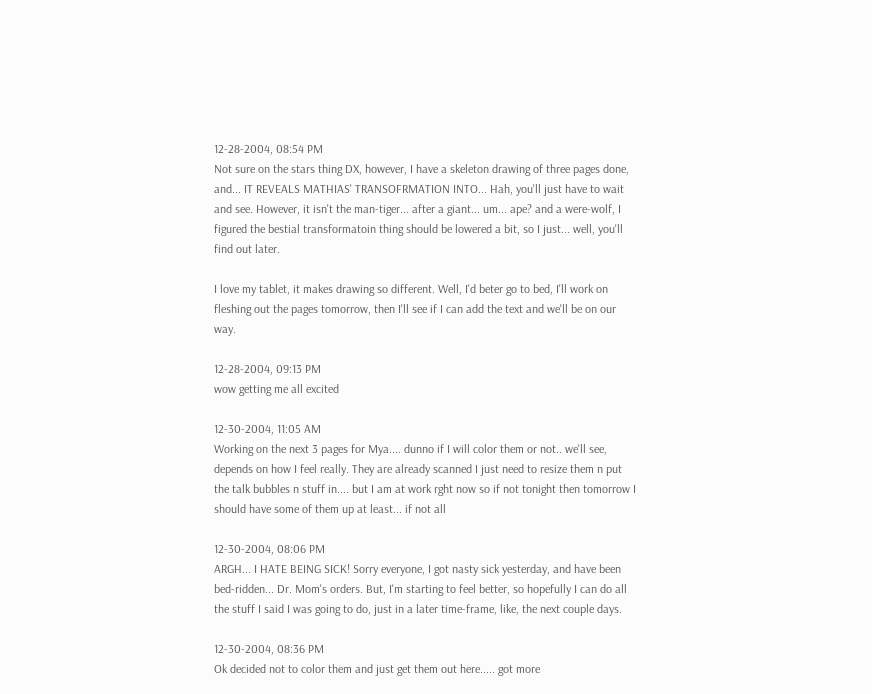12-28-2004, 08:54 PM
Not sure on the stars thing DX, however, I have a skeleton drawing of three pages done, and... IT REVEALS MATHIAS' TRANSOFRMATION INTO... Hah, you'll just have to wait and see. However, it isn't the man-tiger... after a giant... um... ape? and a were-wolf, I figured the bestial transformatoin thing should be lowered a bit, so I just... well, you'll find out later.

I love my tablet, it makes drawing so different. Well, I'd beter go to bed, I'll work on fleshing out the pages tomorrow, then I'll see if I can add the text and we'll be on our way.

12-28-2004, 09:13 PM
wow getting me all excited

12-30-2004, 11:05 AM
Working on the next 3 pages for Mya.... dunno if I will color them or not.. we'll see, depends on how I feel really. They are already scanned I just need to resize them n put the talk bubbles n stuff in.... but I am at work rght now so if not tonight then tomorrow I should have some of them up at least... if not all

12-30-2004, 08:06 PM
ARGH... I HATE BEING SICK! Sorry everyone, I got nasty sick yesterday, and have been bed-ridden... Dr. Mom's orders. But, I'm starting to feel better, so hopefully I can do all the stuff I said I was going to do, just in a later time-frame, like, the next couple days.

12-30-2004, 08:36 PM
Ok decided not to color them and just get them out here..... got more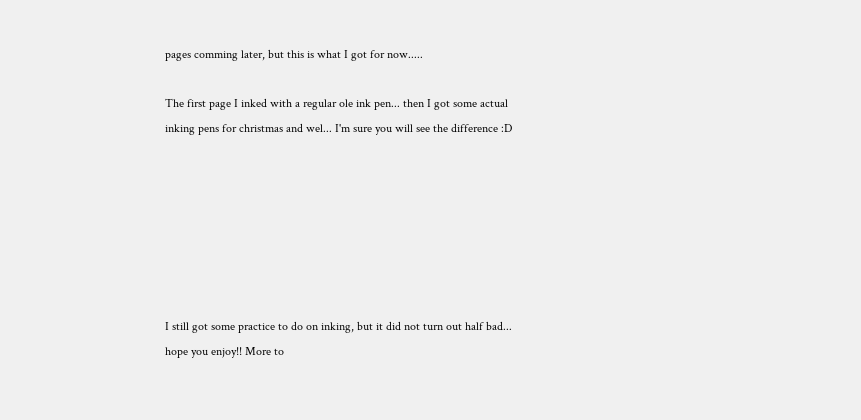pages comming later, but this is what I got for now.....

The first page I inked with a regular ole ink pen... then I got some actual inking pens for christmas and wel... I'm sure you will see the difference :D







I still got some practice to do on inking, but it did not turn out half bad... hope you enjoy!! More to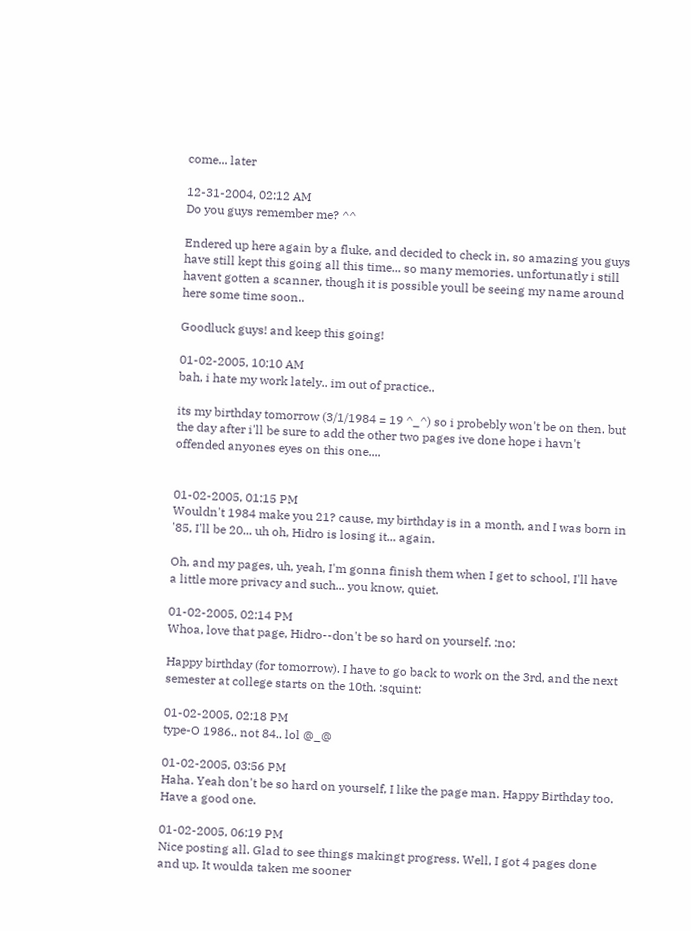come... later

12-31-2004, 02:12 AM
Do you guys remember me? ^^

Endered up here again by a fluke, and decided to check in, so amazing you guys have still kept this going all this time... so many memories. unfortunatly i still havent gotten a scanner, though it is possible youll be seeing my name around here some time soon..

Goodluck guys! and keep this going!

01-02-2005, 10:10 AM
bah, i hate my work lately.. im out of practice..

its my birthday tomorrow (3/1/1984 = 19 ^_^) so i probebly won't be on then. but the day after i'll be sure to add the other two pages ive done hope i havn't offended anyones eyes on this one....


01-02-2005, 01:15 PM
Wouldn't 1984 make you 21? cause, my birthday is in a month, and I was born in '85, I'll be 20... uh oh, Hidro is losing it... again.

Oh, and my pages, uh, yeah, I'm gonna finish them when I get to school, I'll have a little more privacy and such... you know, quiet.

01-02-2005, 02:14 PM
Whoa, love that page, Hidro--don't be so hard on yourself. :no:

Happy birthday (for tomorrow). I have to go back to work on the 3rd, and the next semester at college starts on the 10th. :squint:

01-02-2005, 02:18 PM
type-O 1986.. not 84.. lol @_@

01-02-2005, 03:56 PM
Haha. Yeah don't be so hard on yourself, I like the page man. Happy Birthday too. Have a good one.

01-02-2005, 06:19 PM
Nice posting all. Glad to see things makingt progress. Well, I got 4 pages done and up. It woulda taken me sooner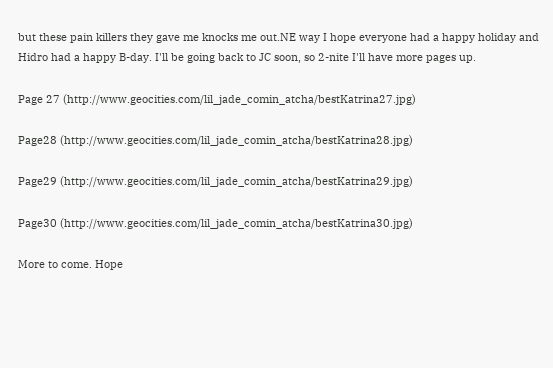but these pain killers they gave me knocks me out.NE way I hope everyone had a happy holiday and Hidro had a happy B-day. I'll be going back to JC soon, so 2-nite I'll have more pages up.

Page 27 (http://www.geocities.com/lil_jade_comin_atcha/bestKatrina27.jpg)

Page28 (http://www.geocities.com/lil_jade_comin_atcha/bestKatrina28.jpg)

Page29 (http://www.geocities.com/lil_jade_comin_atcha/bestKatrina29.jpg)

Page30 (http://www.geocities.com/lil_jade_comin_atcha/bestKatrina30.jpg)

More to come. Hope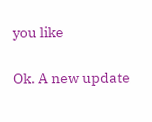you like

Ok. A new update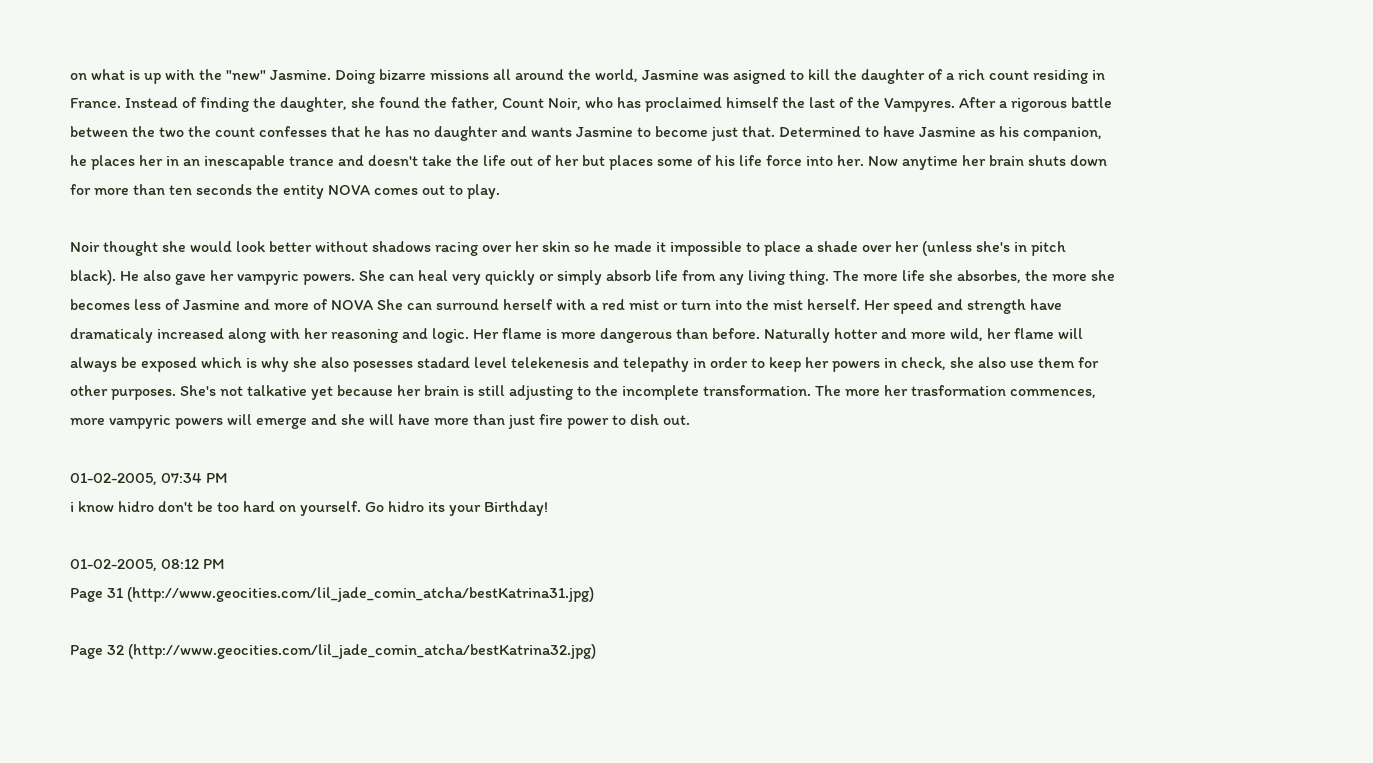on what is up with the "new" Jasmine. Doing bizarre missions all around the world, Jasmine was asigned to kill the daughter of a rich count residing in France. Instead of finding the daughter, she found the father, Count Noir, who has proclaimed himself the last of the Vampyres. After a rigorous battle between the two the count confesses that he has no daughter and wants Jasmine to become just that. Determined to have Jasmine as his companion, he places her in an inescapable trance and doesn't take the life out of her but places some of his life force into her. Now anytime her brain shuts down for more than ten seconds the entity NOVA comes out to play.

Noir thought she would look better without shadows racing over her skin so he made it impossible to place a shade over her (unless she's in pitch black). He also gave her vampyric powers. She can heal very quickly or simply absorb life from any living thing. The more life she absorbes, the more she becomes less of Jasmine and more of NOVA She can surround herself with a red mist or turn into the mist herself. Her speed and strength have dramaticaly increased along with her reasoning and logic. Her flame is more dangerous than before. Naturally hotter and more wild, her flame will always be exposed which is why she also posesses stadard level telekenesis and telepathy in order to keep her powers in check, she also use them for other purposes. She's not talkative yet because her brain is still adjusting to the incomplete transformation. The more her trasformation commences, more vampyric powers will emerge and she will have more than just fire power to dish out.

01-02-2005, 07:34 PM
i know hidro don't be too hard on yourself. Go hidro its your Birthday!

01-02-2005, 08:12 PM
Page 31 (http://www.geocities.com/lil_jade_comin_atcha/bestKatrina31.jpg)

Page 32 (http://www.geocities.com/lil_jade_comin_atcha/bestKatrina32.jpg)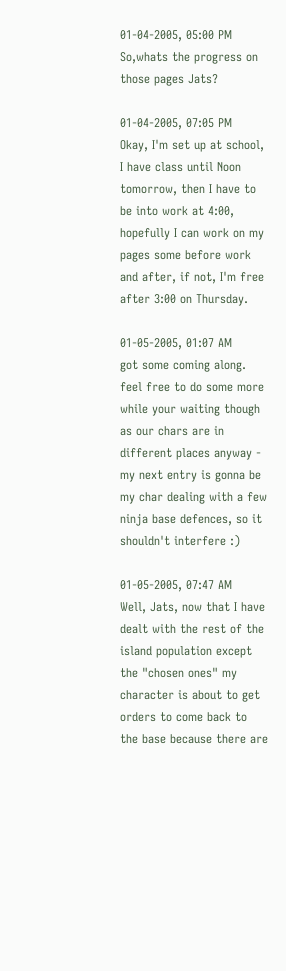01-04-2005, 05:00 PM
So,whats the progress on those pages Jats?

01-04-2005, 07:05 PM
Okay, I'm set up at school, I have class until Noon tomorrow, then I have to be into work at 4:00, hopefully I can work on my pages some before work and after, if not, I'm free after 3:00 on Thursday.

01-05-2005, 01:07 AM
got some coming along. feel free to do some more while your waiting though as our chars are in different places anyway - my next entry is gonna be my char dealing with a few ninja base defences, so it shouldn't interfere :)

01-05-2005, 07:47 AM
Well, Jats, now that I have dealt with the rest of the island population except the "chosen ones" my character is about to get orders to come back to the base because there are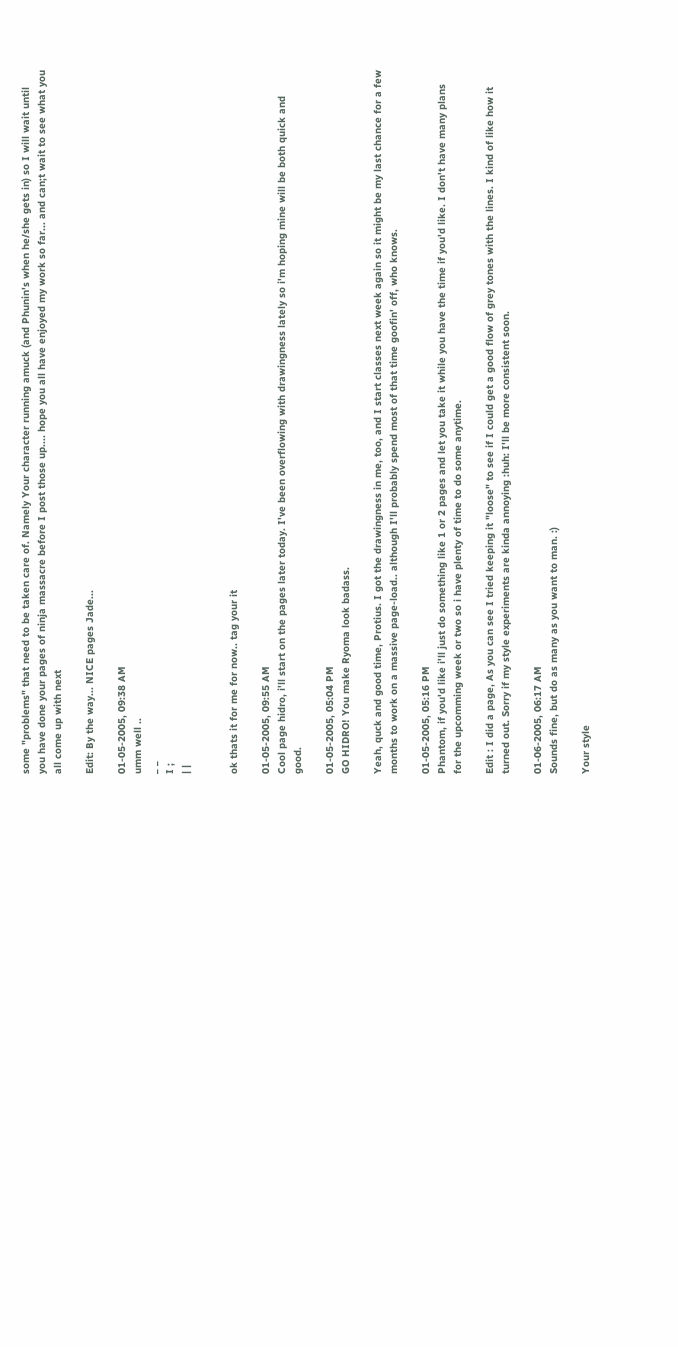some "problems" that need to be taken care of. Namely Your character running amuck (and Phunin's when he/she gets in) so I will wait until you have done your pages of ninja massacre before I post those up.... hope you all have enjoyed my work so far... and can;t wait to see what you all come up with next

Edit: By the way... NICE pages Jade...

01-05-2005, 09:38 AM
umm well ..
_ _
I ;
| |


ok thats it for me for now.. tag your it

01-05-2005, 09:55 AM
Cool page hidro, i'll start on the pages later today. I've been overflowing with drawingness lately so i'm hoping mine will be both quick and good.

01-05-2005, 05:04 PM
GO HIDRO! You make Ryoma look badass.

Yeah, quck and good time, Protius. I got the drawingness in me, too, and I start classes next week again so it might be my last chance for a few months to work on a massive page-load.. although I'll probably spend most of that time goofin' off, who knows.

01-05-2005, 05:16 PM
Phantom, if you'd like i'll just do something like 1 or 2 pages and let you take it while you have the time if you'd like. I don't have many plans for the upcomming week or two so i have plenty of time to do some anytime.

Edit : I did a page, As you can see I tried keeping it "loose" to see if I could get a good flow of grey tones with the lines. I kind of like how it turned out. Sorry if my style experiments are kinda annoying :huh: I'll be more consistent soon.

01-06-2005, 06:17 AM
Sounds fine, but do as many as you want to man. :)

Your style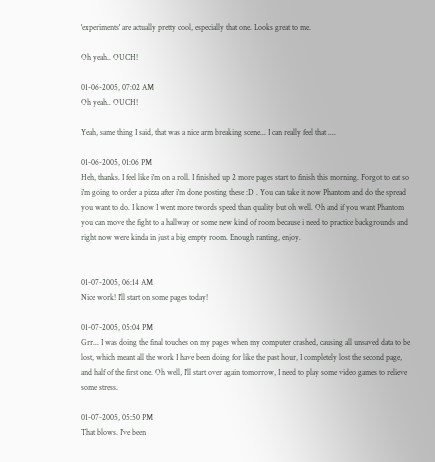'experiments' are actually pretty cool, especially that one. Looks great to me.

Oh yeah.. OUCH!

01-06-2005, 07:02 AM
Oh yeah.. OUCH!

Yeah, same thing I said, that was a nice arm breaking scene... I can really feel that ....

01-06-2005, 01:06 PM
Heh, thanks. I feel like i'm on a roll. I finished up 2 more pages start to finish this morning. Forgot to eat so i'm going to order a pizza after i'm done posting these :D . You can take it now Phantom and do the spread you want to do. I know I went more twords speed than quality but oh well. Oh and if you want Phantom you can move the fight to a hallway or some new kind of room because i need to practice backgrounds and right now were kinda in just a big empty room. Enough ranting, enjoy.


01-07-2005, 06:14 AM
Nice work! I'll start on some pages today!

01-07-2005, 05:04 PM
Grr... I was doing the final touches on my pages when my computer crashed, causing all unsaved data to be lost, which meant all the work I have been doing for like the past hour, I completely lost the second page, and half of the first one. Oh well, I'll start over again tomorrow, I need to play some video games to relieve some stress.

01-07-2005, 05:50 PM
That blows. I've been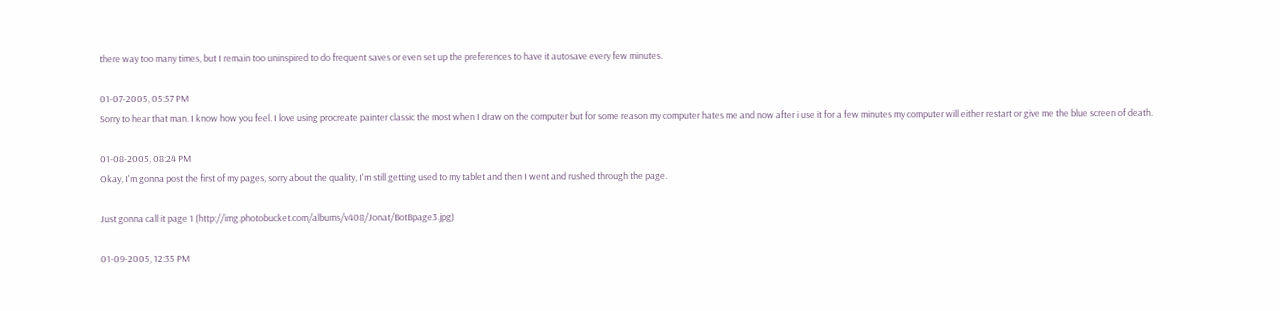there way too many times, but I remain too uninspired to do frequent saves or even set up the preferences to have it autosave every few minutes.

01-07-2005, 05:57 PM
Sorry to hear that man. I know how you feel. I love using procreate painter classic the most when I draw on the computer but for some reason my computer hates me and now after i use it for a few minutes my computer will either restart or give me the blue screen of death.

01-08-2005, 08:24 PM
Okay, I'm gonna post the first of my pages, sorry about the quality, I'm still getting used to my tablet and then I went and rushed through the page.

Just gonna call it page 1 (http://img.photobucket.com/albums/v408/Jonat/BotBpage3.jpg)

01-09-2005, 12:35 PM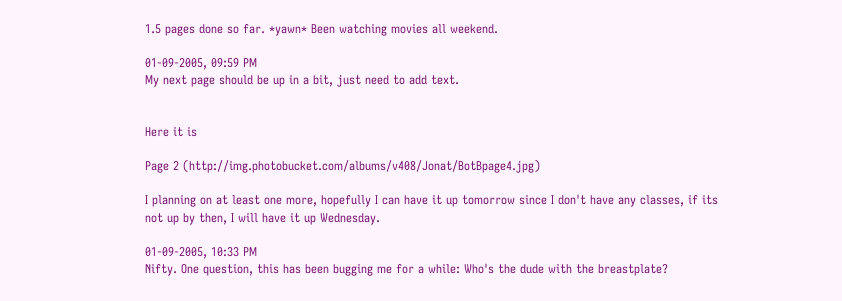1.5 pages done so far. *yawn* Been watching movies all weekend.

01-09-2005, 09:59 PM
My next page should be up in a bit, just need to add text.


Here it is

Page 2 (http://img.photobucket.com/albums/v408/Jonat/BotBpage4.jpg)

I planning on at least one more, hopefully I can have it up tomorrow since I don't have any classes, if its not up by then, I will have it up Wednesday.

01-09-2005, 10:33 PM
Nifty. One question, this has been bugging me for a while: Who's the dude with the breastplate?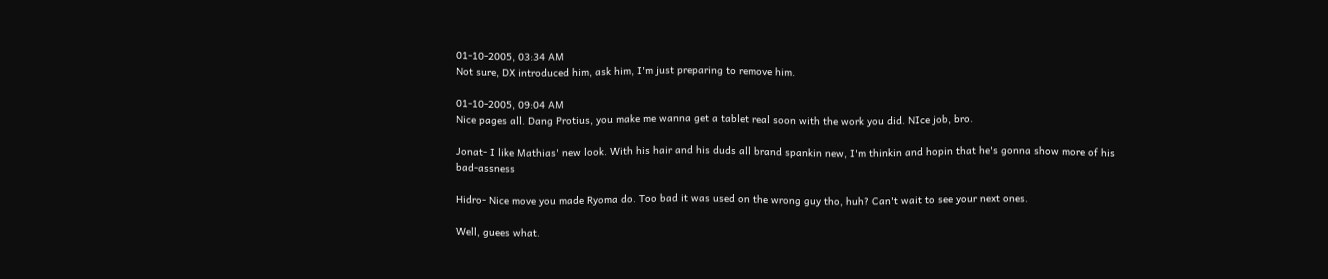01-10-2005, 03:34 AM
Not sure, DX introduced him, ask him, I'm just preparing to remove him.

01-10-2005, 09:04 AM
Nice pages all. Dang Protius, you make me wanna get a tablet real soon with the work you did. NIce job, bro.

Jonat- I like Mathias' new look. With his hair and his duds all brand spankin new, I'm thinkin and hopin that he's gonna show more of his bad-assness

Hidro- Nice move you made Ryoma do. Too bad it was used on the wrong guy tho, huh? Can't wait to see your next ones.

Well, guees what.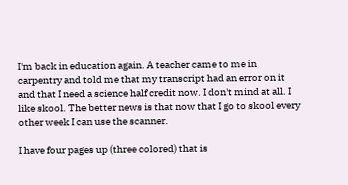I'm back in education again. A teacher came to me in carpentry and told me that my transcript had an error on it and that I need a science half credit now. I don't mind at all. I like skool. The better news is that now that I go to skool every other week I can use the scanner.

I have four pages up (three colored) that is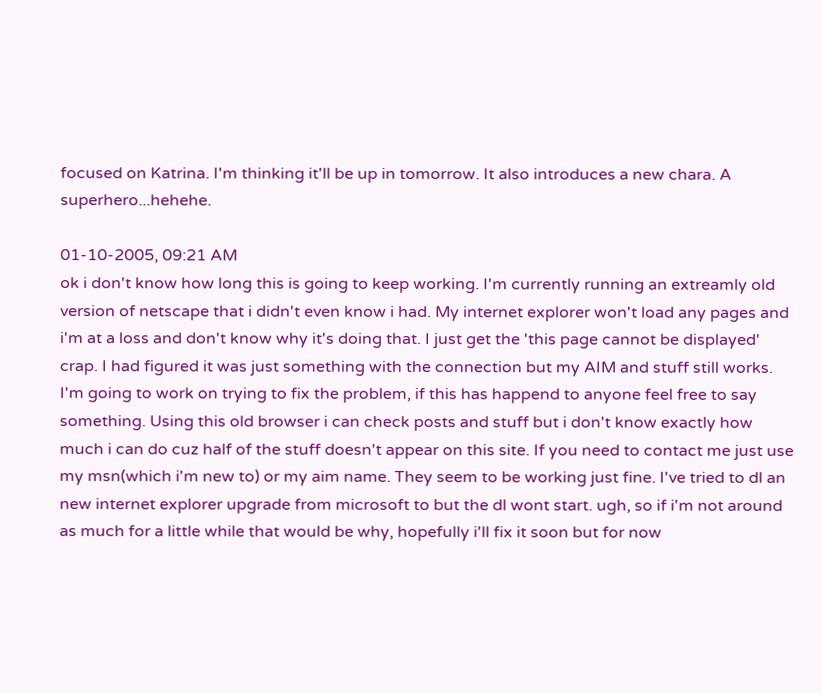focused on Katrina. I'm thinking it'll be up in tomorrow. It also introduces a new chara. A superhero...hehehe.

01-10-2005, 09:21 AM
ok i don't know how long this is going to keep working. I'm currently running an extreamly old version of netscape that i didn't even know i had. My internet explorer won't load any pages and i'm at a loss and don't know why it's doing that. I just get the 'this page cannot be displayed' crap. I had figured it was just something with the connection but my AIM and stuff still works. I'm going to work on trying to fix the problem, if this has happend to anyone feel free to say something. Using this old browser i can check posts and stuff but i don't know exactly how much i can do cuz half of the stuff doesn't appear on this site. If you need to contact me just use my msn(which i'm new to) or my aim name. They seem to be working just fine. I've tried to dl an new internet explorer upgrade from microsoft to but the dl wont start. ugh, so if i'm not around as much for a little while that would be why, hopefully i'll fix it soon but for now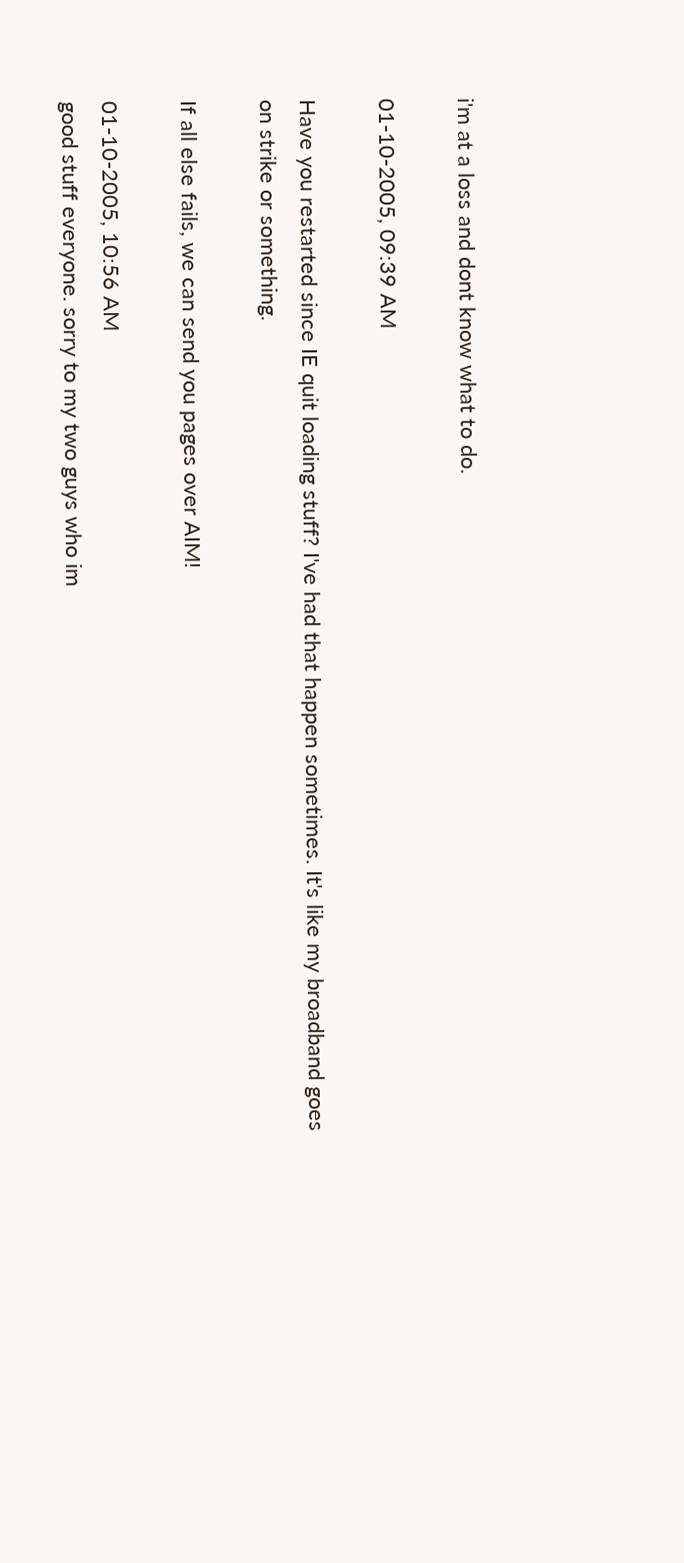i'm at a loss and dont know what to do.

01-10-2005, 09:39 AM

Have you restarted since IE quit loading stuff? I've had that happen sometimes. It's like my broadband goes on strike or something.

If all else fails, we can send you pages over AIM!

01-10-2005, 10:56 AM
good stuff everyone. sorry to my two guys who im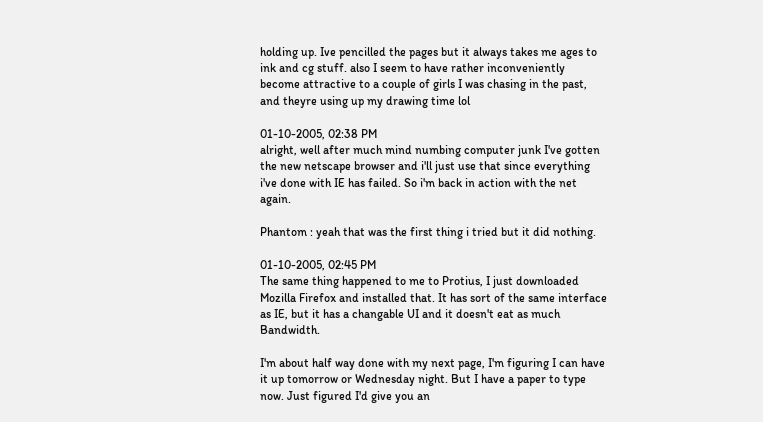holding up. Ive pencilled the pages but it always takes me ages to ink and cg stuff. also I seem to have rather inconveniently become attractive to a couple of girls I was chasing in the past, and theyre using up my drawing time lol

01-10-2005, 02:38 PM
alright, well after much mind numbing computer junk I've gotten the new netscape browser and i'll just use that since everything i've done with IE has failed. So i'm back in action with the net again.

Phantom : yeah that was the first thing i tried but it did nothing.

01-10-2005, 02:45 PM
The same thing happened to me to Protius, I just downloaded Mozilla Firefox and installed that. It has sort of the same interface as IE, but it has a changable UI and it doesn't eat as much Bandwidth.

I'm about half way done with my next page, I'm figuring I can have it up tomorrow or Wednesday night. But I have a paper to type now. Just figured I'd give you an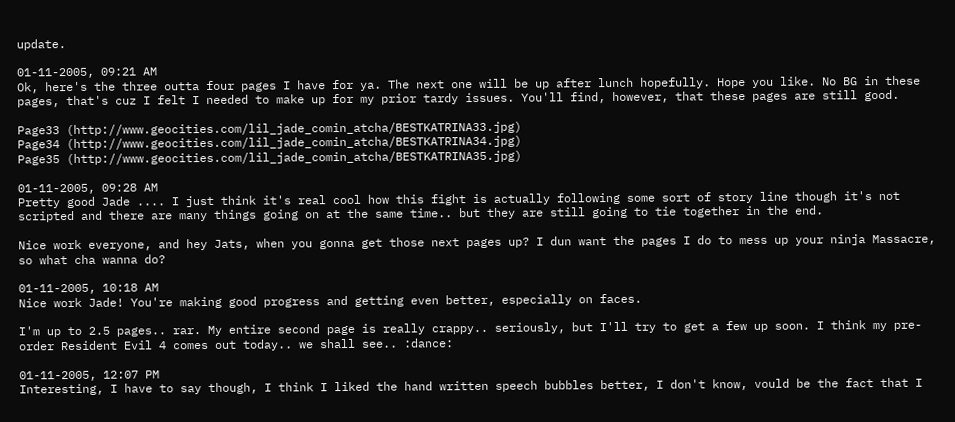update.

01-11-2005, 09:21 AM
Ok, here's the three outta four pages I have for ya. The next one will be up after lunch hopefully. Hope you like. No BG in these pages, that's cuz I felt I needed to make up for my prior tardy issues. You'll find, however, that these pages are still good.

Page33 (http://www.geocities.com/lil_jade_comin_atcha/BESTKATRINA33.jpg)
Page34 (http://www.geocities.com/lil_jade_comin_atcha/BESTKATRINA34.jpg)
Page35 (http://www.geocities.com/lil_jade_comin_atcha/BESTKATRINA35.jpg)

01-11-2005, 09:28 AM
Pretty good Jade .... I just think it's real cool how this fight is actually following some sort of story line though it's not scripted and there are many things going on at the same time.. but they are still going to tie together in the end.

Nice work everyone, and hey Jats, when you gonna get those next pages up? I dun want the pages I do to mess up your ninja Massacre, so what cha wanna do?

01-11-2005, 10:18 AM
Nice work Jade! You're making good progress and getting even better, especially on faces.

I'm up to 2.5 pages.. rar. My entire second page is really crappy.. seriously, but I'll try to get a few up soon. I think my pre-order Resident Evil 4 comes out today.. we shall see.. :dance:

01-11-2005, 12:07 PM
Interesting, I have to say though, I think I liked the hand written speech bubbles better, I don't know, vould be the fact that I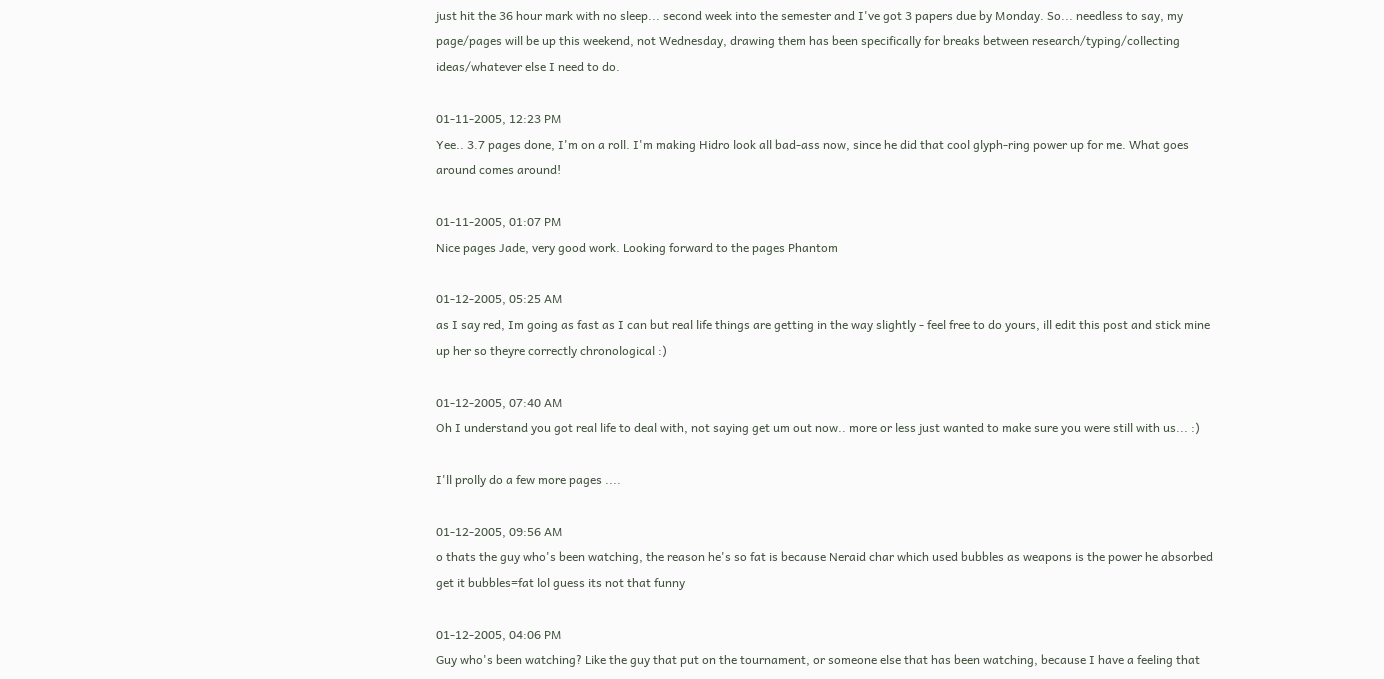just hit the 36 hour mark with no sleep... second week into the semester and I've got 3 papers due by Monday. So... needless to say, my page/pages will be up this weekend, not Wednesday, drawing them has been specifically for breaks between research/typing/collecting ideas/whatever else I need to do.

01-11-2005, 12:23 PM
Yee.. 3.7 pages done, I'm on a roll. I'm making Hidro look all bad-ass now, since he did that cool glyph-ring power up for me. What goes around comes around!

01-11-2005, 01:07 PM
Nice pages Jade, very good work. Looking forward to the pages Phantom

01-12-2005, 05:25 AM
as I say red, Im going as fast as I can but real life things are getting in the way slightly - feel free to do yours, ill edit this post and stick mine up her so theyre correctly chronological :)

01-12-2005, 07:40 AM
Oh I understand you got real life to deal with, not saying get um out now.. more or less just wanted to make sure you were still with us... :)

I'll prolly do a few more pages ....

01-12-2005, 09:56 AM
o thats the guy who's been watching, the reason he's so fat is because Neraid char which used bubbles as weapons is the power he absorbed get it bubbles=fat lol guess its not that funny

01-12-2005, 04:06 PM
Guy who's been watching? Like the guy that put on the tournament, or someone else that has been watching, because I have a feeling that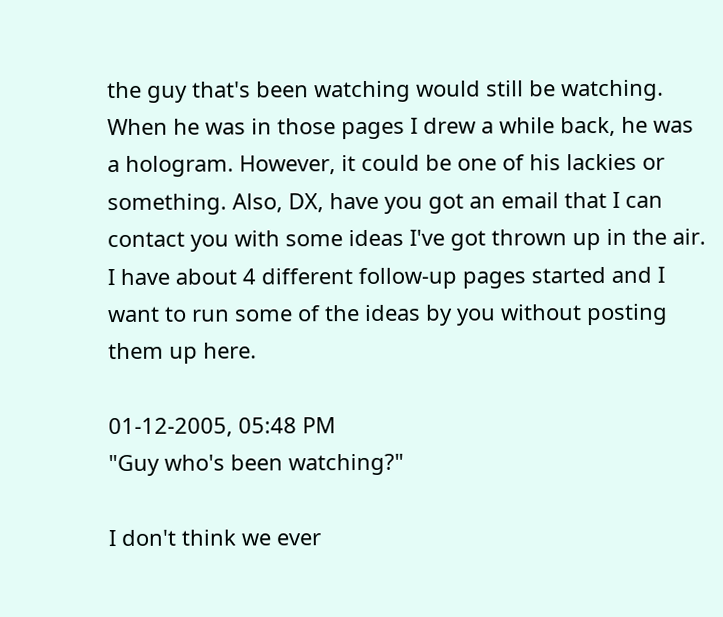the guy that's been watching would still be watching. When he was in those pages I drew a while back, he was a hologram. However, it could be one of his lackies or something. Also, DX, have you got an email that I can contact you with some ideas I've got thrown up in the air. I have about 4 different follow-up pages started and I want to run some of the ideas by you without posting them up here.

01-12-2005, 05:48 PM
"Guy who's been watching?"

I don't think we ever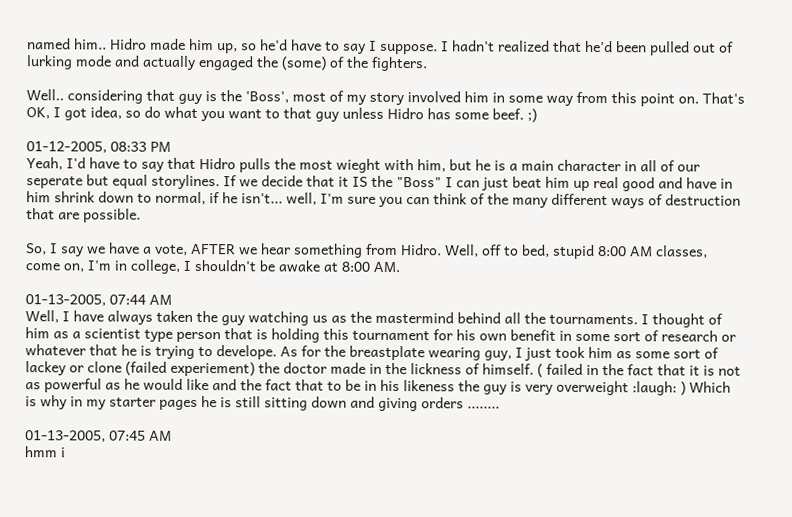named him.. Hidro made him up, so he'd have to say I suppose. I hadn't realized that he'd been pulled out of lurking mode and actually engaged the (some) of the fighters.

Well.. considering that guy is the 'Boss', most of my story involved him in some way from this point on. That's OK, I got idea, so do what you want to that guy unless Hidro has some beef. ;)

01-12-2005, 08:33 PM
Yeah, I'd have to say that Hidro pulls the most wieght with him, but he is a main character in all of our seperate but equal storylines. If we decide that it IS the "Boss" I can just beat him up real good and have in him shrink down to normal, if he isn't... well, I'm sure you can think of the many different ways of destruction that are possible.

So, I say we have a vote, AFTER we hear something from Hidro. Well, off to bed, stupid 8:00 AM classes, come on, I'm in college, I shouldn't be awake at 8:00 AM.

01-13-2005, 07:44 AM
Well, I have always taken the guy watching us as the mastermind behind all the tournaments. I thought of him as a scientist type person that is holding this tournament for his own benefit in some sort of research or whatever that he is trying to develope. As for the breastplate wearing guy, I just took him as some sort of lackey or clone (failed experiement) the doctor made in the lickness of himself. ( failed in the fact that it is not as powerful as he would like and the fact that to be in his likeness the guy is very overweight :laugh: ) Which is why in my starter pages he is still sitting down and giving orders ........

01-13-2005, 07:45 AM
hmm i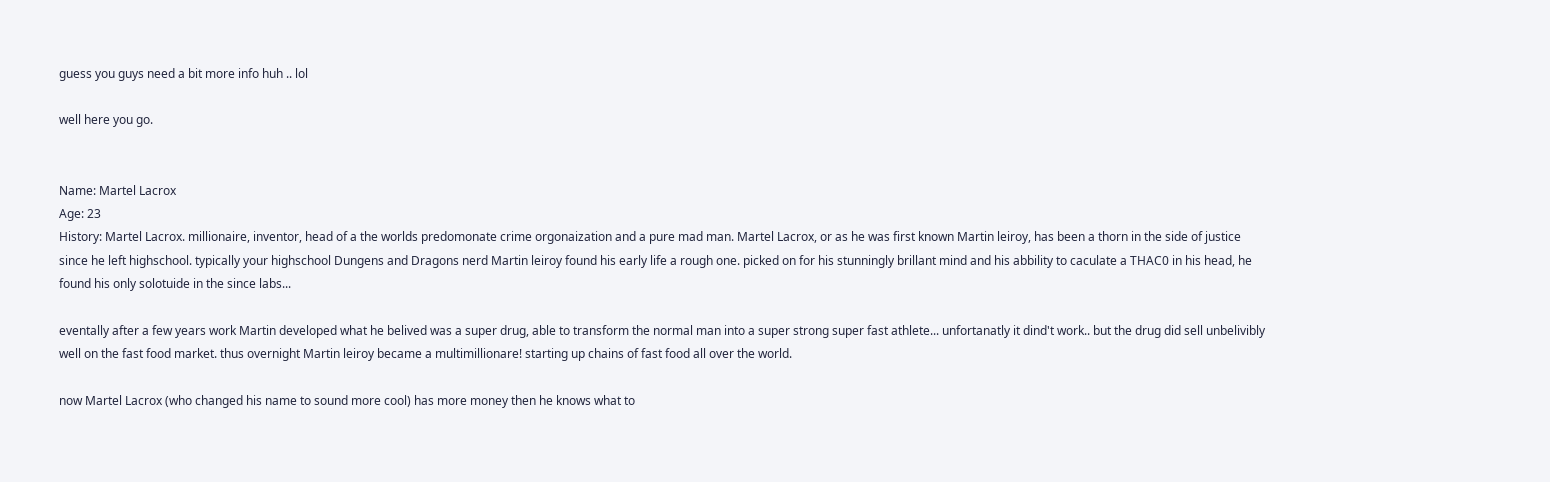guess you guys need a bit more info huh .. lol

well here you go.


Name: Martel Lacrox
Age: 23
History: Martel Lacrox. millionaire, inventor, head of a the worlds predomonate crime orgonaization and a pure mad man. Martel Lacrox, or as he was first known Martin leiroy, has been a thorn in the side of justice since he left highschool. typically your highschool Dungens and Dragons nerd Martin leiroy found his early life a rough one. picked on for his stunningly brillant mind and his abbility to caculate a THAC0 in his head, he found his only solotuide in the since labs...

eventally after a few years work Martin developed what he belived was a super drug, able to transform the normal man into a super strong super fast athlete... unfortanatly it dind't work.. but the drug did sell unbelivibly well on the fast food market. thus overnight Martin leiroy became a multimillionare! starting up chains of fast food all over the world.

now Martel Lacrox (who changed his name to sound more cool) has more money then he knows what to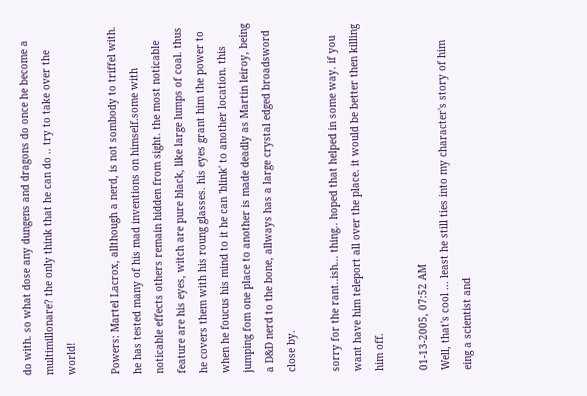do with. so what dose any dungens and dragons do once he become a multimillonare? the only think that he can do .. try to take over the world!

Powers: Martel Lacrox, allthough a nerd, is not sombody to triffel with. he has tested many of his mad inventions on himself.some with noticable effects others remain hidden from sight. the most noticable feature are his eyes, witch are pure black, like large lumps of coal. thus he covers them with his roung glasses. his eyes grant him the power to when he foucus his mind to it he can 'blink' to another location. this jumping fom one place to another is made deadly as Martin leiroy, being a D&D nerd to the bone, allways has a large crystal edged broadsword close by.

sorry for the rant..ish... thing.. hoped that helped in some way. if you want have him teleport all over the place. it would be better then killing him off.

01-13-2005, 07:52 AM
Well, that's cool ... least he still ties into my character's story of him eing a scientist and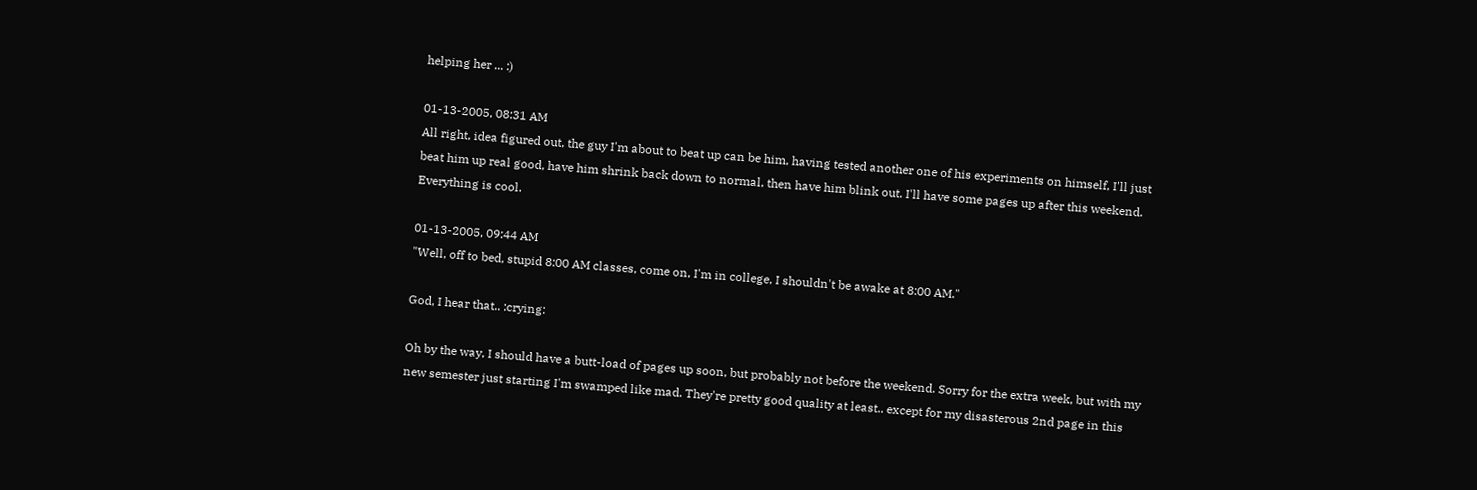helping her ... :)

01-13-2005, 08:31 AM
All right, idea figured out, the guy I'm about to beat up can be him, having tested another one of his experiments on himself, I'll just beat him up real good, have him shrink back down to normal, then have him blink out. I'll have some pages up after this weekend. Everything is cool.

01-13-2005, 09:44 AM
"Well, off to bed, stupid 8:00 AM classes, come on, I'm in college, I shouldn't be awake at 8:00 AM."

God, I hear that.. :crying:

Oh by the way, I should have a butt-load of pages up soon, but probably not before the weekend. Sorry for the extra week, but with my new semester just starting I'm swamped like mad. They're pretty good quality at least.. except for my disasterous 2nd page in this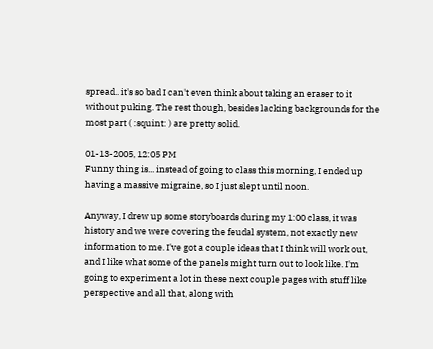spread.. it's so bad I can't even think about taking an eraser to it without puking. The rest though, besides lacking backgrounds for the most part ( :squint: ) are pretty solid.

01-13-2005, 12:05 PM
Funny thing is... instead of going to class this morning, I ended up having a massive migraine, so I just slept until noon.

Anyway, I drew up some storyboards during my 1:00 class, it was history and we were covering the feudal system, not exactly new information to me. I've got a couple ideas that I think will work out, and I like what some of the panels might turn out to look like. I'm going to experiment a lot in these next couple pages with stuff like perspective and all that, along with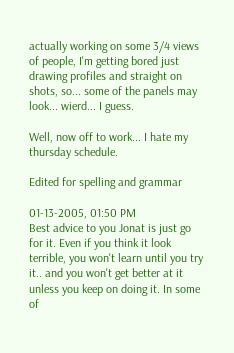actually working on some 3/4 views of people, I'm getting bored just drawing profiles and straight on shots, so... some of the panels may look... wierd... I guess.

Well, now off to work... I hate my thursday schedule.

Edited for spelling and grammar

01-13-2005, 01:50 PM
Best advice to you Jonat is just go for it. Even if you think it look terrible, you won't learn until you try it.. and you won't get better at it unless you keep on doing it. In some of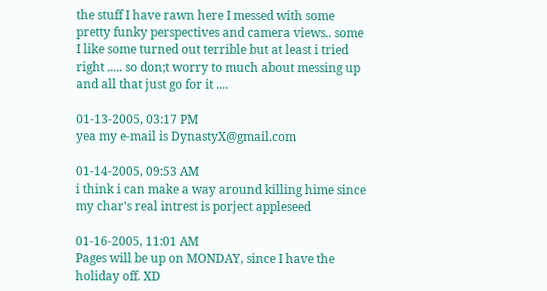the stuff I have rawn here I messed with some pretty funky perspectives and camera views.. some I like some turned out terrible but at least i tried right ..... so don;t worry to much about messing up and all that just go for it ....

01-13-2005, 03:17 PM
yea my e-mail is DynastyX@gmail.com

01-14-2005, 09:53 AM
i think i can make a way around killing hime since my char's real intrest is porject appleseed

01-16-2005, 11:01 AM
Pages will be up on MONDAY, since I have the holiday off. XD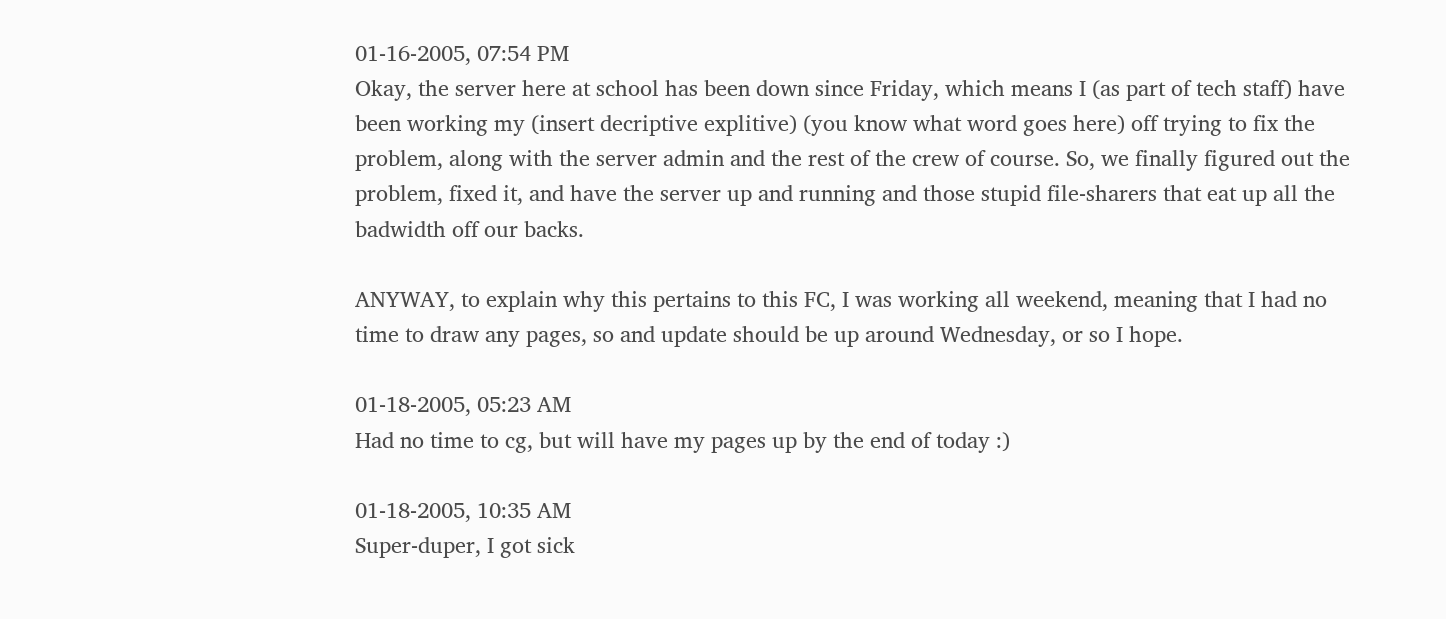01-16-2005, 07:54 PM
Okay, the server here at school has been down since Friday, which means I (as part of tech staff) have been working my (insert decriptive explitive) (you know what word goes here) off trying to fix the problem, along with the server admin and the rest of the crew of course. So, we finally figured out the problem, fixed it, and have the server up and running and those stupid file-sharers that eat up all the badwidth off our backs.

ANYWAY, to explain why this pertains to this FC, I was working all weekend, meaning that I had no time to draw any pages, so and update should be up around Wednesday, or so I hope.

01-18-2005, 05:23 AM
Had no time to cg, but will have my pages up by the end of today :)

01-18-2005, 10:35 AM
Super-duper, I got sick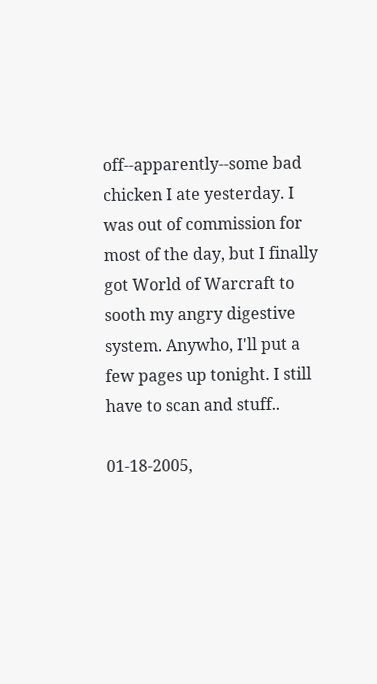off--apparently--some bad chicken I ate yesterday. I was out of commission for most of the day, but I finally got World of Warcraft to sooth my angry digestive system. Anywho, I'll put a few pages up tonight. I still have to scan and stuff..

01-18-2005,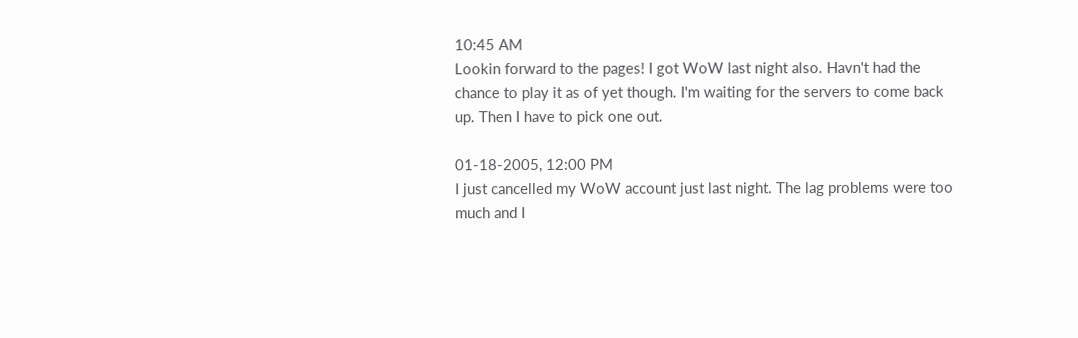10:45 AM
Lookin forward to the pages! I got WoW last night also. Havn't had the chance to play it as of yet though. I'm waiting for the servers to come back up. Then I have to pick one out.

01-18-2005, 12:00 PM
I just cancelled my WoW account just last night. The lag problems were too much and I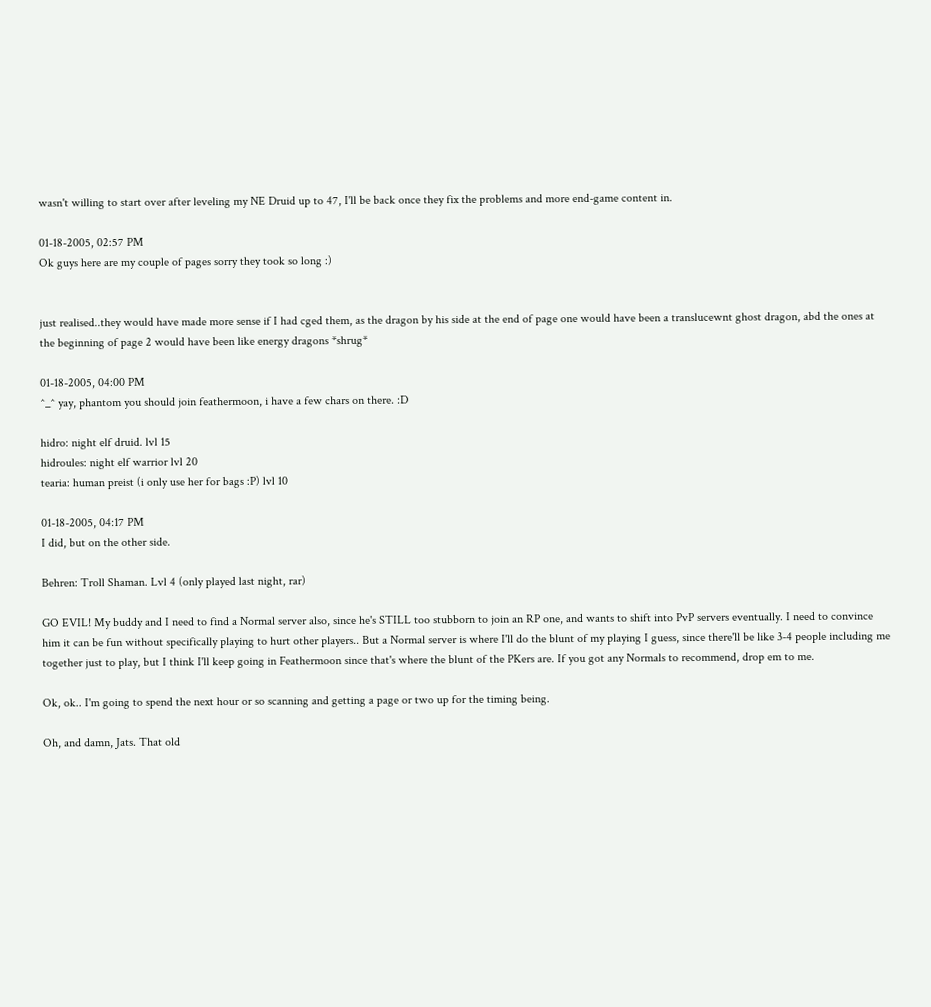wasn't willing to start over after leveling my NE Druid up to 47, I'll be back once they fix the problems and more end-game content in.

01-18-2005, 02:57 PM
Ok guys here are my couple of pages sorry they took so long :)


just realised..they would have made more sense if I had cged them, as the dragon by his side at the end of page one would have been a translucewnt ghost dragon, abd the ones at the beginning of page 2 would have been like energy dragons *shrug*

01-18-2005, 04:00 PM
^_^ yay, phantom you should join feathermoon, i have a few chars on there. :D

hidro: night elf druid. lvl 15
hidroules: night elf warrior lvl 20
tearia: human preist (i only use her for bags :P) lvl 10

01-18-2005, 04:17 PM
I did, but on the other side.

Behren: Troll Shaman. Lvl 4 (only played last night, rar)

GO EVIL! My buddy and I need to find a Normal server also, since he's STILL too stubborn to join an RP one, and wants to shift into PvP servers eventually. I need to convince him it can be fun without specifically playing to hurt other players.. But a Normal server is where I'll do the blunt of my playing I guess, since there'll be like 3-4 people including me together just to play, but I think I'll keep going in Feathermoon since that's where the blunt of the PKers are. If you got any Normals to recommend, drop em to me.

Ok, ok.. I'm going to spend the next hour or so scanning and getting a page or two up for the timing being.

Oh, and damn, Jats. That old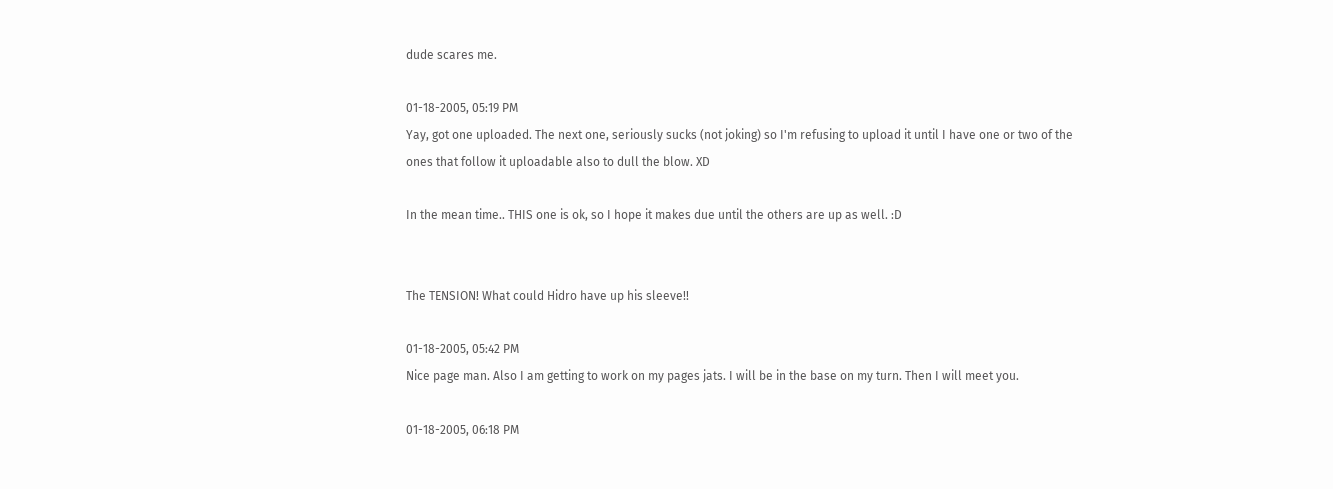dude scares me.

01-18-2005, 05:19 PM
Yay, got one uploaded. The next one, seriously sucks (not joking) so I'm refusing to upload it until I have one or two of the ones that follow it uploadable also to dull the blow. XD

In the mean time.. THIS one is ok, so I hope it makes due until the others are up as well. :D


The TENSION! What could Hidro have up his sleeve!!

01-18-2005, 05:42 PM
Nice page man. Also I am getting to work on my pages jats. I will be in the base on my turn. Then I will meet you.

01-18-2005, 06:18 PM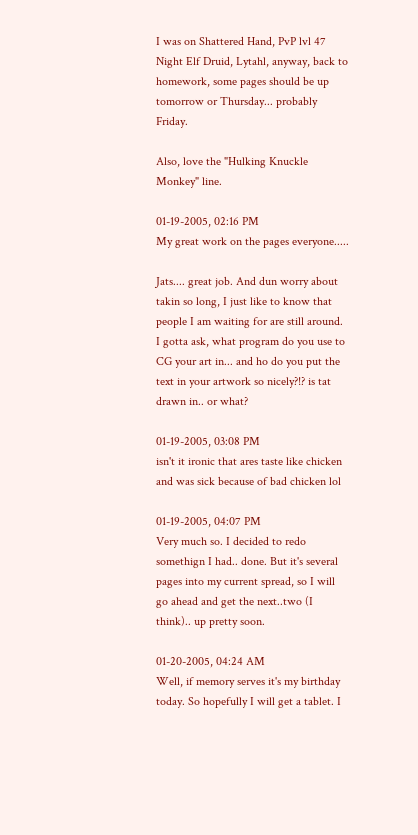I was on Shattered Hand, PvP lvl 47 Night Elf Druid, Lytahl, anyway, back to homework, some pages should be up tomorrow or Thursday... probably Friday.

Also, love the "Hulking Knuckle Monkey" line.

01-19-2005, 02:16 PM
My great work on the pages everyone.....

Jats.... great job. And dun worry about takin so long, I just like to know that people I am waiting for are still around. I gotta ask, what program do you use to CG your art in... and ho do you put the text in your artwork so nicely?!? is tat drawn in.. or what?

01-19-2005, 03:08 PM
isn't it ironic that ares taste like chicken and was sick because of bad chicken lol

01-19-2005, 04:07 PM
Very much so. I decided to redo somethign I had.. done. But it's several pages into my current spread, so I will go ahead and get the next..two (I think).. up pretty soon.

01-20-2005, 04:24 AM
Well, if memory serves it's my birthday today. So hopefully I will get a tablet. I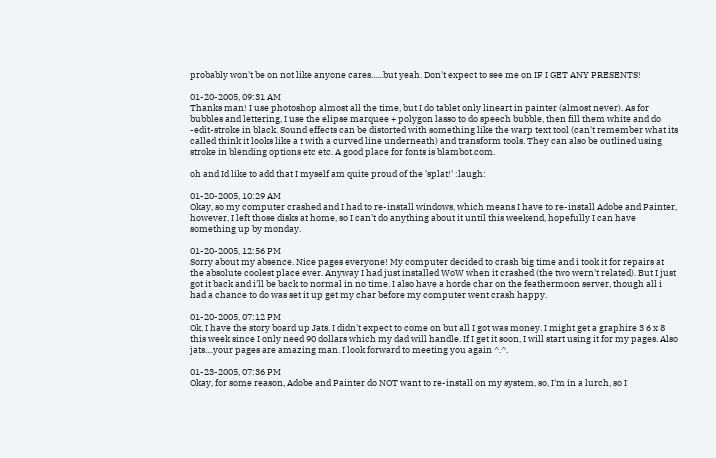probably won't be on not like anyone cares......but yeah. Don't expect to see me on IF I GET ANY PRESENTS!

01-20-2005, 09:31 AM
Thanks man! I use photoshop almost all the time, but I do tablet only lineart in painter (almost never). As for bubbles and lettering, I use the elipse marquee + polygon lasso to do speech bubble, then fill them white and do -edit-stroke in black. Sound effects can be distorted with something like the warp text tool (can't remember what its called think it looks like a t with a curved line underneath) and transform tools. They can also be outlined using stroke in blending options etc etc. A good place for fonts is blambot.com.

oh and Id like to add that I myself am quite proud of the 'splat!' :laugh:

01-20-2005, 10:29 AM
Okay, so my computer crashed and I had to re-install windows, which means I have to re-install Adobe and Painter, however, I left those disks at home, so I can't do anything about it until this weekend, hopefully I can have something up by monday.

01-20-2005, 12:56 PM
Sorry about my absence. Nice pages everyone! My computer decided to crash big time and i took it for repairs at the absolute coolest place ever. Anyway I had just installed WoW when it crashed (the two wern't related). But I just got it back and i'll be back to normal in no time. I also have a horde char on the feathermoon server, though all i had a chance to do was set it up get my char before my computer went crash happy.

01-20-2005, 07:12 PM
Ok, I have the story board up Jats. I didn't expect to come on but all I got was money. I might get a graphire 3 6 x 8 this week since I only need 90 dollars which my dad will handle. If I get it soon, I will start using it for my pages. Also jats....your pages are amazing man. I look forward to meeting you again ^.^.

01-23-2005, 07:36 PM
Okay, for some reason, Adobe and Painter do NOT want to re-install on my system, so, I'm in a lurch, so I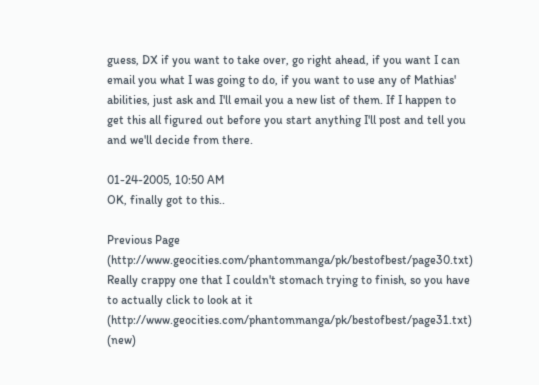guess, DX if you want to take over, go right ahead, if you want I can email you what I was going to do, if you want to use any of Mathias' abilities, just ask and I'll email you a new list of them. If I happen to get this all figured out before you start anything I'll post and tell you and we'll decide from there.

01-24-2005, 10:50 AM
OK, finally got to this..

Previous Page (http://www.geocities.com/phantommanga/pk/bestofbest/page30.txt)
Really crappy one that I couldn't stomach trying to finish, so you have to actually click to look at it (http://www.geocities.com/phantommanga/pk/bestofbest/page31.txt) (new)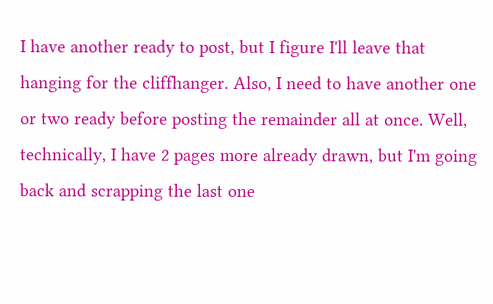I have another ready to post, but I figure I'll leave that hanging for the cliffhanger. Also, I need to have another one or two ready before posting the remainder all at once. Well, technically, I have 2 pages more already drawn, but I'm going back and scrapping the last one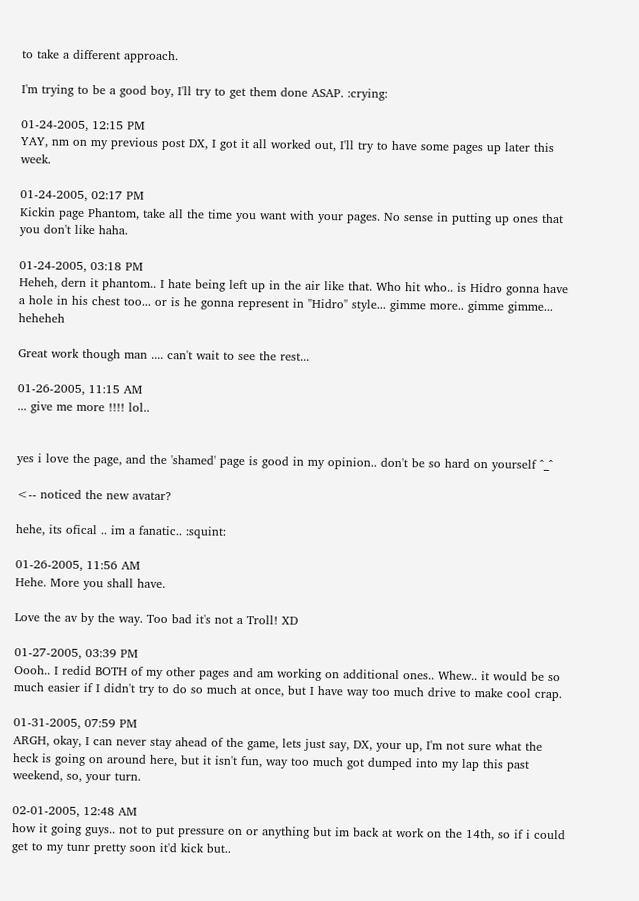to take a different approach.

I'm trying to be a good boy, I'll try to get them done ASAP. :crying:

01-24-2005, 12:15 PM
YAY, nm on my previous post DX, I got it all worked out, I'll try to have some pages up later this week.

01-24-2005, 02:17 PM
Kickin page Phantom, take all the time you want with your pages. No sense in putting up ones that you don't like haha.

01-24-2005, 03:18 PM
Heheh, dern it phantom.. I hate being left up in the air like that. Who hit who.. is Hidro gonna have a hole in his chest too... or is he gonna represent in "Hidro" style... gimme more.. gimme gimme... heheheh

Great work though man .... can't wait to see the rest...

01-26-2005, 11:15 AM
... give me more !!!! lol..


yes i love the page, and the 'shamed' page is good in my opinion.. don't be so hard on yourself ^_^

<-- noticed the new avatar?

hehe, its ofical .. im a fanatic.. :squint:

01-26-2005, 11:56 AM
Hehe. More you shall have.

Love the av by the way. Too bad it's not a Troll! XD

01-27-2005, 03:39 PM
Oooh.. I redid BOTH of my other pages and am working on additional ones.. Whew.. it would be so much easier if I didn't try to do so much at once, but I have way too much drive to make cool crap.

01-31-2005, 07:59 PM
ARGH, okay, I can never stay ahead of the game, lets just say, DX, your up, I'm not sure what the heck is going on around here, but it isn't fun, way too much got dumped into my lap this past weekend, so, your turn.

02-01-2005, 12:48 AM
how it going guys.. not to put pressure on or anything but im back at work on the 14th, so if i could get to my tunr pretty soon it'd kick but..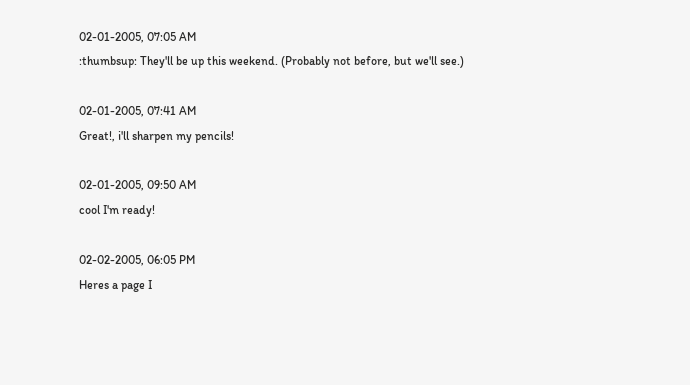02-01-2005, 07:05 AM
:thumbsup: They'll be up this weekend. (Probably not before, but we'll see.)

02-01-2005, 07:41 AM
Great!, i'll sharpen my pencils!

02-01-2005, 09:50 AM
cool I'm ready!

02-02-2005, 06:05 PM
Heres a page I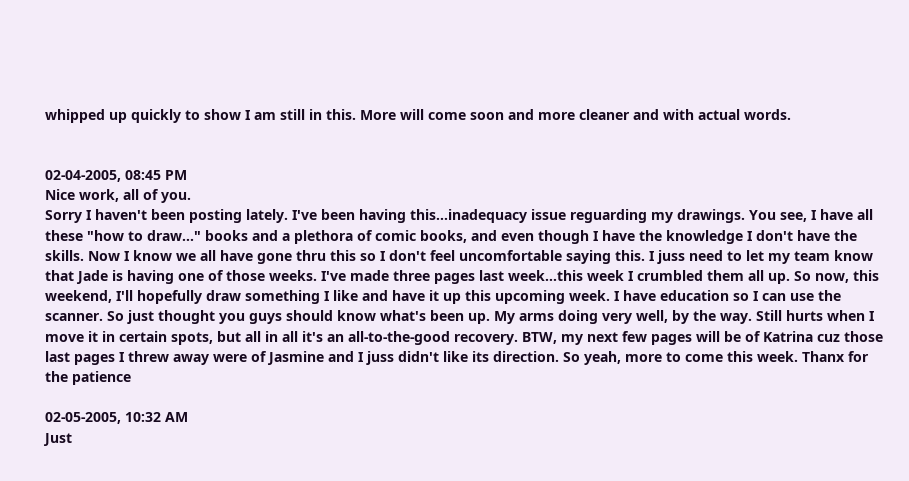whipped up quickly to show I am still in this. More will come soon and more cleaner and with actual words.


02-04-2005, 08:45 PM
Nice work, all of you.
Sorry I haven't been posting lately. I've been having this...inadequacy issue reguarding my drawings. You see, I have all these "how to draw..." books and a plethora of comic books, and even though I have the knowledge I don't have the skills. Now I know we all have gone thru this so I don't feel uncomfortable saying this. I juss need to let my team know that Jade is having one of those weeks. I've made three pages last week...this week I crumbled them all up. So now, this weekend, I'll hopefully draw something I like and have it up this upcoming week. I have education so I can use the scanner. So just thought you guys should know what's been up. My arms doing very well, by the way. Still hurts when I move it in certain spots, but all in all it's an all-to-the-good recovery. BTW, my next few pages will be of Katrina cuz those last pages I threw away were of Jasmine and I juss didn't like its direction. So yeah, more to come this week. Thanx for the patience

02-05-2005, 10:32 AM
Just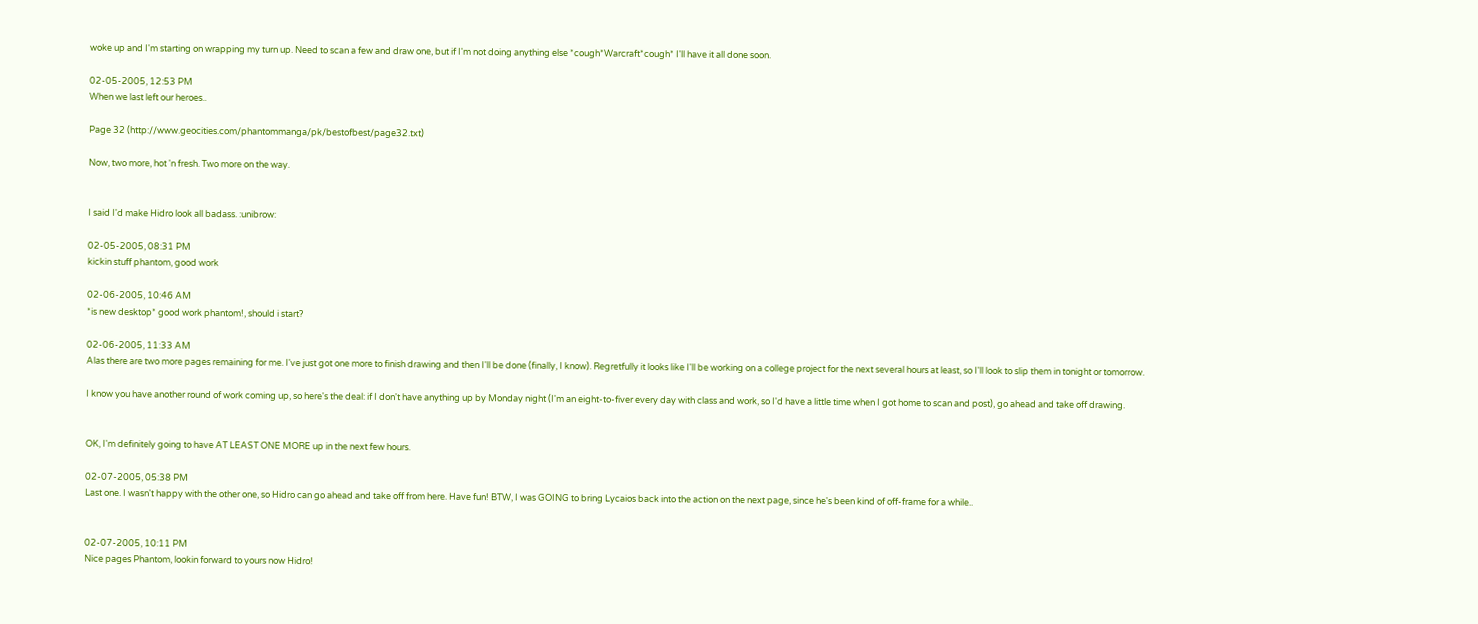woke up and I'm starting on wrapping my turn up. Need to scan a few and draw one, but if I'm not doing anything else *cough*Warcraft*cough* I'll have it all done soon.

02-05-2005, 12:53 PM
When we last left our heroes..

Page 32 (http://www.geocities.com/phantommanga/pk/bestofbest/page32.txt)

Now, two more, hot 'n fresh. Two more on the way.


I said I'd make Hidro look all badass. :unibrow:

02-05-2005, 08:31 PM
kickin stuff phantom, good work

02-06-2005, 10:46 AM
*is new desktop* good work phantom!, should i start?

02-06-2005, 11:33 AM
Alas there are two more pages remaining for me. I've just got one more to finish drawing and then I'll be done (finally, I know). Regretfully it looks like I'll be working on a college project for the next several hours at least, so I'll look to slip them in tonight or tomorrow.

I know you have another round of work coming up, so here's the deal: if I don't have anything up by Monday night (I'm an eight-to-fiver every day with class and work, so I'd have a little time when I got home to scan and post), go ahead and take off drawing.


OK, I'm definitely going to have AT LEAST ONE MORE up in the next few hours.

02-07-2005, 05:38 PM
Last one. I wasn't happy with the other one, so Hidro can go ahead and take off from here. Have fun! BTW, I was GOING to bring Lycaios back into the action on the next page, since he's been kind of off-frame for a while..


02-07-2005, 10:11 PM
Nice pages Phantom, lookin forward to yours now Hidro!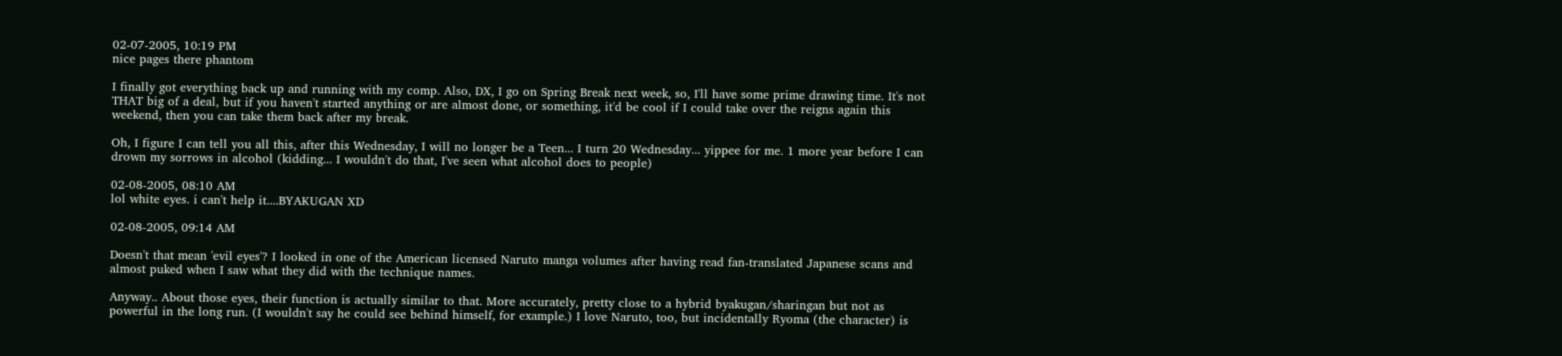02-07-2005, 10:19 PM
nice pages there phantom

I finally got everything back up and running with my comp. Also, DX, I go on Spring Break next week, so, I'll have some prime drawing time. It's not THAT big of a deal, but if you haven't started anything or are almost done, or something, it'd be cool if I could take over the reigns again this weekend, then you can take them back after my break.

Oh, I figure I can tell you all this, after this Wednesday, I will no longer be a Teen... I turn 20 Wednesday... yippee for me. 1 more year before I can drown my sorrows in alcohol (kidding... I wouldn't do that, I've seen what alcohol does to people)

02-08-2005, 08:10 AM
lol white eyes. i can't help it....BYAKUGAN XD

02-08-2005, 09:14 AM

Doesn't that mean 'evil eyes'? I looked in one of the American licensed Naruto manga volumes after having read fan-translated Japanese scans and almost puked when I saw what they did with the technique names.

Anyway.. About those eyes, their function is actually similar to that. More accurately, pretty close to a hybrid byakugan/sharingan but not as powerful in the long run. (I wouldn't say he could see behind himself, for example.) I love Naruto, too, but incidentally Ryoma (the character) is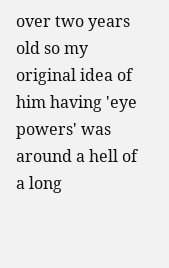over two years old so my original idea of him having 'eye powers' was around a hell of a long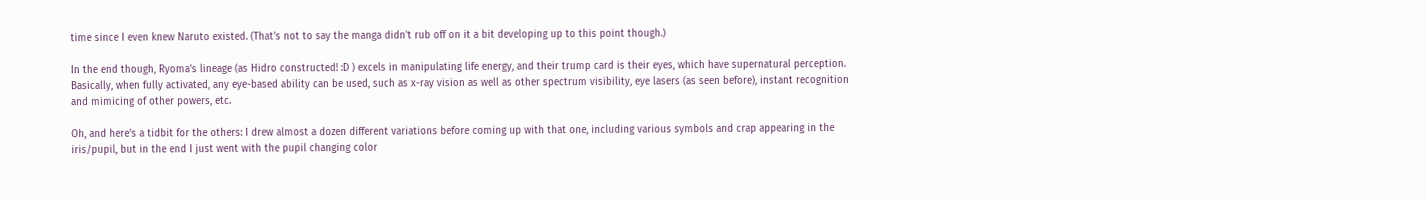time since I even knew Naruto existed. (That's not to say the manga didn't rub off on it a bit developing up to this point though.)

In the end though, Ryoma's lineage (as Hidro constructed! :D ) excels in manipulating life energy, and their trump card is their eyes, which have supernatural perception. Basically, when fully activated, any eye-based ability can be used, such as x-ray vision as well as other spectrum visibility, eye lasers (as seen before), instant recognition and mimicing of other powers, etc.

Oh, and here's a tidbit for the others: I drew almost a dozen different variations before coming up with that one, including various symbols and crap appearing in the iris/pupil, but in the end I just went with the pupil changing color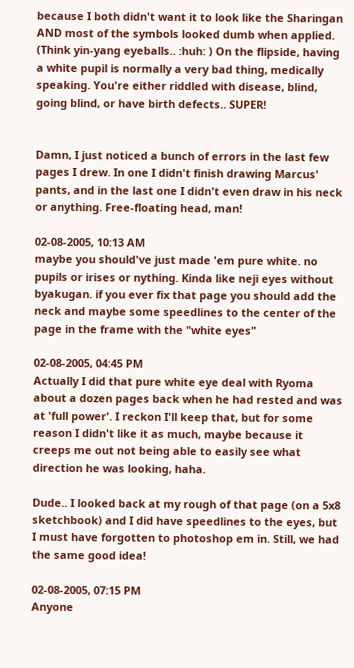because I both didn't want it to look like the Sharingan AND most of the symbols looked dumb when applied. (Think yin-yang eyeballs.. :huh: ) On the flipside, having a white pupil is normally a very bad thing, medically speaking. You're either riddled with disease, blind, going blind, or have birth defects.. SUPER!


Damn, I just noticed a bunch of errors in the last few pages I drew. In one I didn't finish drawing Marcus' pants, and in the last one I didn't even draw in his neck or anything. Free-floating head, man!

02-08-2005, 10:13 AM
maybe you should've just made 'em pure white. no pupils or irises or nything. Kinda like neji eyes without byakugan. if you ever fix that page you should add the neck and maybe some speedlines to the center of the page in the frame with the "white eyes"

02-08-2005, 04:45 PM
Actually I did that pure white eye deal with Ryoma about a dozen pages back when he had rested and was at 'full power'. I reckon I'll keep that, but for some reason I didn't like it as much, maybe because it creeps me out not being able to easily see what direction he was looking, haha.

Dude.. I looked back at my rough of that page (on a 5x8 sketchbook) and I did have speedlines to the eyes, but I must have forgotten to photoshop em in. Still, we had the same good idea!

02-08-2005, 07:15 PM
Anyone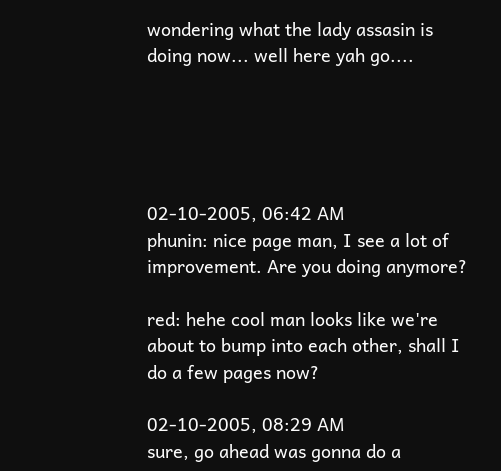wondering what the lady assasin is doing now... well here yah go....





02-10-2005, 06:42 AM
phunin: nice page man, I see a lot of improvement. Are you doing anymore?

red: hehe cool man looks like we're about to bump into each other, shall I do a few pages now?

02-10-2005, 08:29 AM
sure, go ahead was gonna do a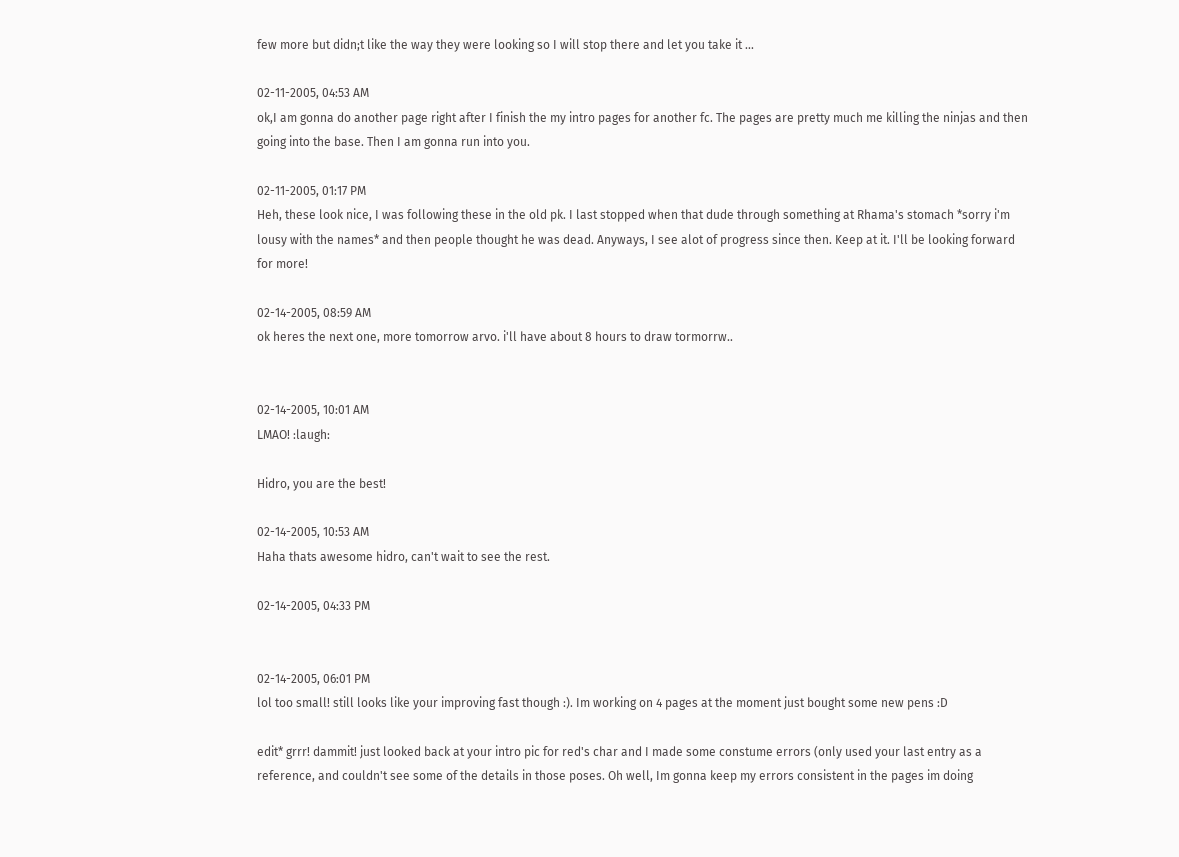few more but didn;t like the way they were looking so I will stop there and let you take it ...

02-11-2005, 04:53 AM
ok,I am gonna do another page right after I finish the my intro pages for another fc. The pages are pretty much me killing the ninjas and then going into the base. Then I am gonna run into you.

02-11-2005, 01:17 PM
Heh, these look nice, I was following these in the old pk. I last stopped when that dude through something at Rhama's stomach *sorry i'm lousy with the names* and then people thought he was dead. Anyways, I see alot of progress since then. Keep at it. I'll be looking forward for more!

02-14-2005, 08:59 AM
ok heres the next one, more tomorrow arvo. i'll have about 8 hours to draw tormorrw..


02-14-2005, 10:01 AM
LMAO! :laugh:

Hidro, you are the best!

02-14-2005, 10:53 AM
Haha thats awesome hidro, can't wait to see the rest.

02-14-2005, 04:33 PM


02-14-2005, 06:01 PM
lol too small! still looks like your improving fast though :). Im working on 4 pages at the moment just bought some new pens :D

edit* grrr! dammit! just looked back at your intro pic for red's char and I made some constume errors (only used your last entry as a reference, and couldn't see some of the details in those poses. Oh well, Im gonna keep my errors consistent in the pages im doing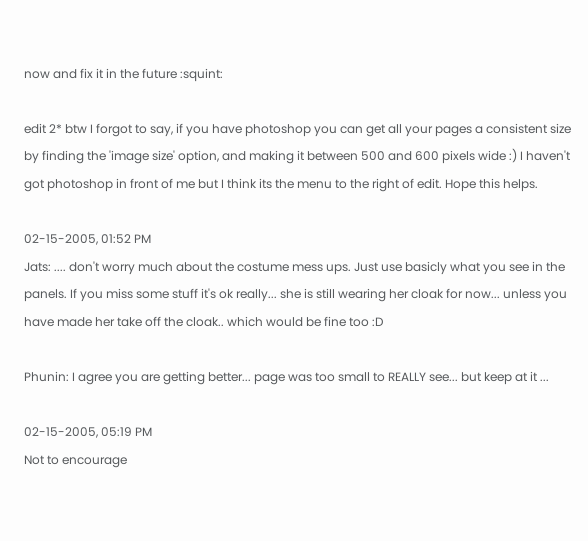now and fix it in the future :squint:

edit 2* btw I forgot to say, if you have photoshop you can get all your pages a consistent size by finding the 'image size' option, and making it between 500 and 600 pixels wide :) I haven't got photoshop in front of me but I think its the menu to the right of edit. Hope this helps.

02-15-2005, 01:52 PM
Jats: .... don't worry much about the costume mess ups. Just use basicly what you see in the panels. If you miss some stuff it's ok really... she is still wearing her cloak for now... unless you have made her take off the cloak.. which would be fine too :D

Phunin: I agree you are getting better... page was too small to REALLY see... but keep at it ...

02-15-2005, 05:19 PM
Not to encourage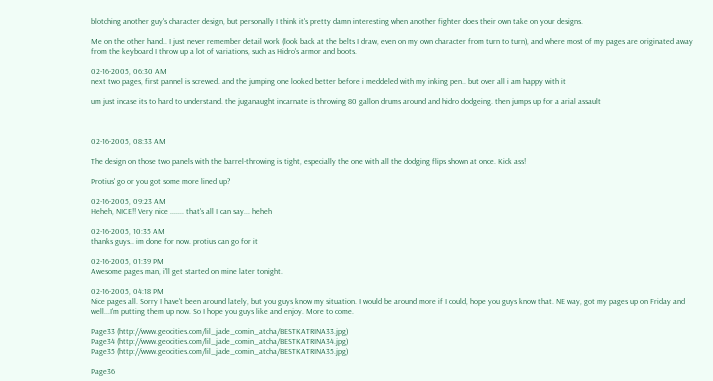blotching another guy's character design, but personally I think it's pretty damn interesting when another fighter does their own take on your designs.

Me on the other hand.. I just never remember detail work (look back at the belts I draw, even on my own character from turn to turn), and where most of my pages are originated away from the keyboard I throw up a lot of variations, such as Hidro's armor and boots.

02-16-2005, 06:30 AM
next two pages, first pannel is screwed. and the jumping one looked better before i meddeled with my inking pen.. but over all i am happy with it

um just incase its to hard to understand. the juganaught incarnate is throwing 80 gallon drums around and hidro dodgeing. then jumps up for a arial assault



02-16-2005, 08:33 AM

The design on those two panels with the barrel-throwing is tight, especially the one with all the dodging flips shown at once. Kick ass!

Protius' go or you got some more lined up?

02-16-2005, 09:23 AM
Heheh, NICE!! Very nice ....... that's all I can say... heheh

02-16-2005, 10:35 AM
thanks guys.. im done for now. protius can go for it

02-16-2005, 01:39 PM
Awesome pages man, i'll get started on mine later tonight.

02-16-2005, 04:18 PM
Nice pages all. Sorry I have't been around lately, but you guys know my situation. I would be around more if I could, hope you guys know that. NE way, got my pages up on Friday and well...I'm putting them up now. So I hope you guys like and enjoy. More to come.

Page33 (http://www.geocities.com/lil_jade_comin_atcha/BESTKATRINA33.jpg)
Page34 (http://www.geocities.com/lil_jade_comin_atcha/BESTKATRINA34.jpg)
Page35 (http://www.geocities.com/lil_jade_comin_atcha/BESTKATRINA35.jpg)

Page36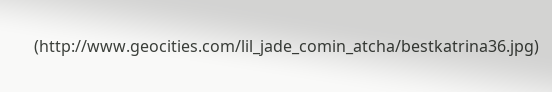(http://www.geocities.com/lil_jade_comin_atcha/bestkatrina36.jpg)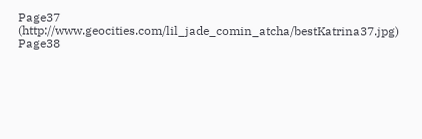Page37 (http://www.geocities.com/lil_jade_comin_atcha/bestKatrina37.jpg)
Page38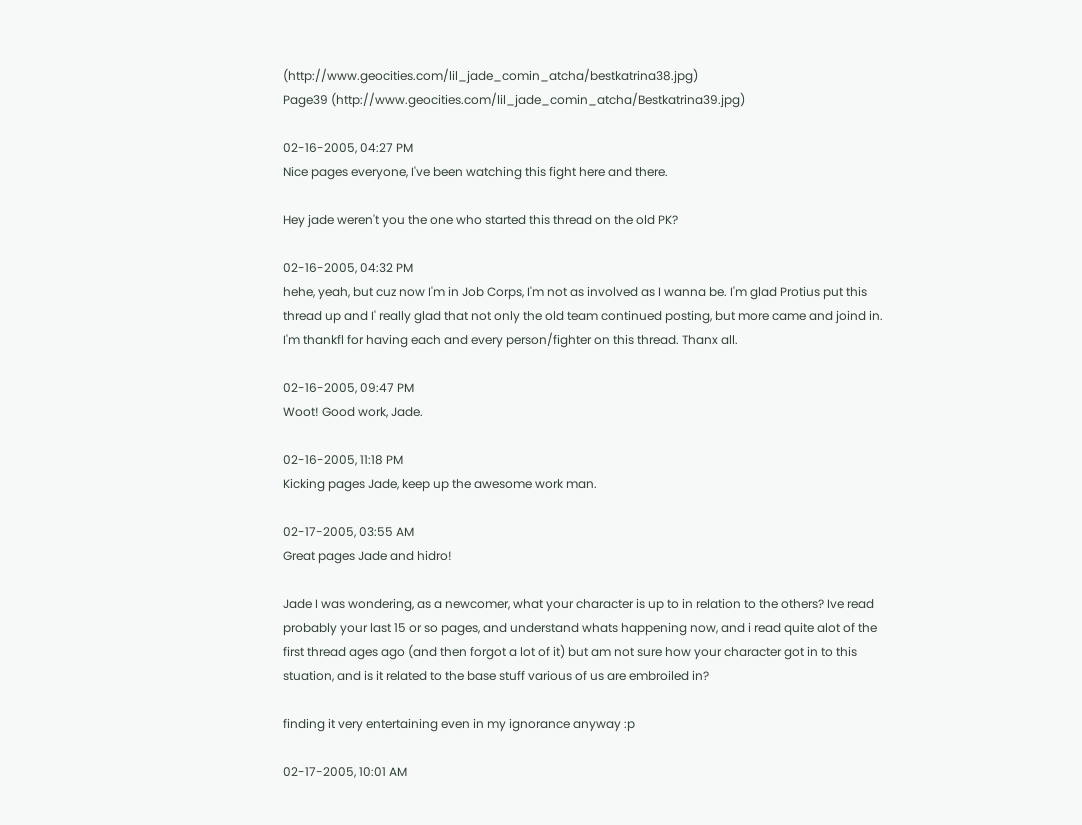(http://www.geocities.com/lil_jade_comin_atcha/bestkatrina38.jpg)
Page39 (http://www.geocities.com/lil_jade_comin_atcha/Bestkatrina39.jpg)

02-16-2005, 04:27 PM
Nice pages everyone, I've been watching this fight here and there.

Hey jade weren't you the one who started this thread on the old PK?

02-16-2005, 04:32 PM
hehe, yeah, but cuz now I'm in Job Corps, I'm not as involved as I wanna be. I'm glad Protius put this thread up and I' really glad that not only the old team continued posting, but more came and joind in. I'm thankfl for having each and every person/fighter on this thread. Thanx all.

02-16-2005, 09:47 PM
Woot! Good work, Jade.

02-16-2005, 11:18 PM
Kicking pages Jade, keep up the awesome work man.

02-17-2005, 03:55 AM
Great pages Jade and hidro!

Jade I was wondering, as a newcomer, what your character is up to in relation to the others? Ive read probably your last 15 or so pages, and understand whats happening now, and i read quite alot of the first thread ages ago (and then forgot a lot of it) but am not sure how your character got in to this stuation, and is it related to the base stuff various of us are embroiled in?

finding it very entertaining even in my ignorance anyway :p

02-17-2005, 10:01 AM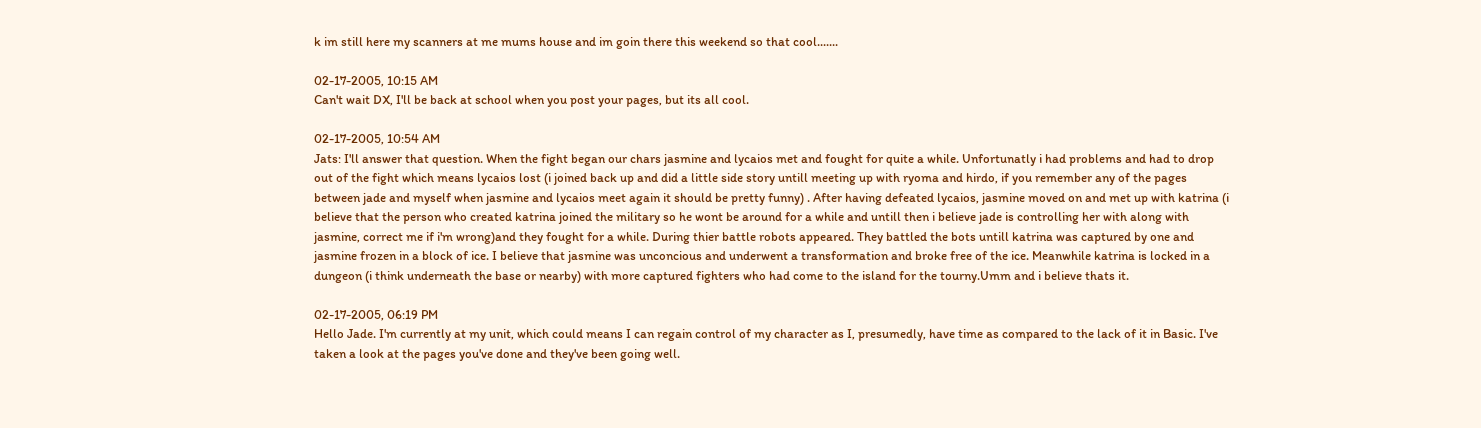k im still here my scanners at me mums house and im goin there this weekend so that cool.......

02-17-2005, 10:15 AM
Can't wait DX, I'll be back at school when you post your pages, but its all cool.

02-17-2005, 10:54 AM
Jats: I'll answer that question. When the fight began our chars jasmine and lycaios met and fought for quite a while. Unfortunatly i had problems and had to drop out of the fight which means lycaios lost (i joined back up and did a little side story untill meeting up with ryoma and hirdo, if you remember any of the pages between jade and myself when jasmine and lycaios meet again it should be pretty funny) . After having defeated lycaios, jasmine moved on and met up with katrina (i believe that the person who created katrina joined the military so he wont be around for a while and untill then i believe jade is controlling her with along with jasmine, correct me if i'm wrong)and they fought for a while. During thier battle robots appeared. They battled the bots untill katrina was captured by one and jasmine frozen in a block of ice. I believe that jasmine was unconcious and underwent a transformation and broke free of the ice. Meanwhile katrina is locked in a dungeon (i think underneath the base or nearby) with more captured fighters who had come to the island for the tourny.Umm and i believe thats it.

02-17-2005, 06:19 PM
Hello Jade. I'm currently at my unit, which could means I can regain control of my character as I, presumedly, have time as compared to the lack of it in Basic. I've taken a look at the pages you've done and they've been going well.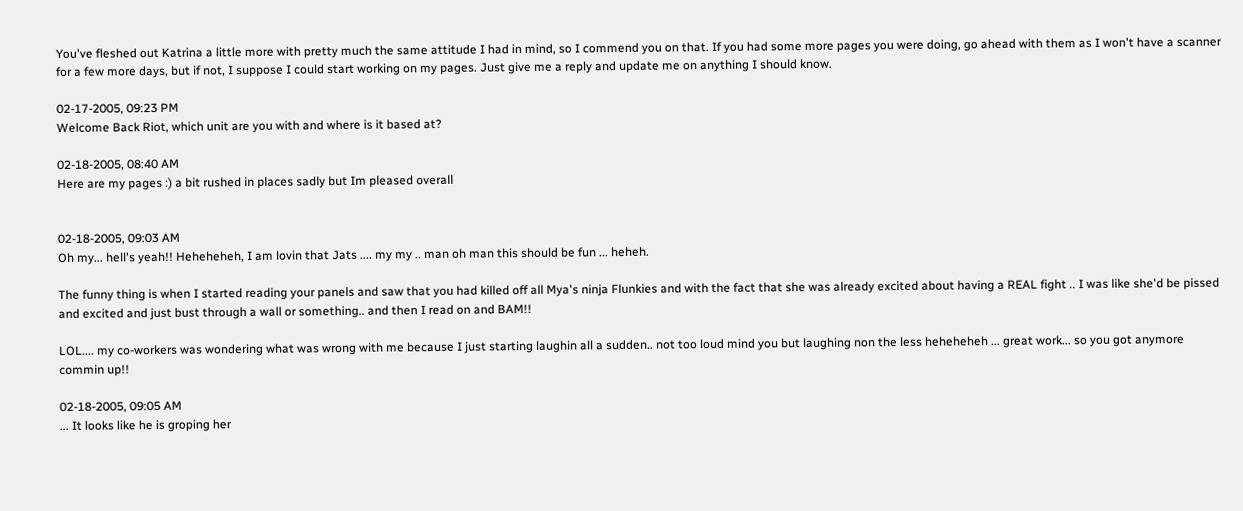You've fleshed out Katrina a little more with pretty much the same attitude I had in mind, so I commend you on that. If you had some more pages you were doing, go ahead with them as I won't have a scanner for a few more days, but if not, I suppose I could start working on my pages. Just give me a reply and update me on anything I should know.

02-17-2005, 09:23 PM
Welcome Back Riot, which unit are you with and where is it based at?

02-18-2005, 08:40 AM
Here are my pages :) a bit rushed in places sadly but Im pleased overall


02-18-2005, 09:03 AM
Oh my... hell's yeah!! Heheheheh, I am lovin that Jats .... my my .. man oh man this should be fun ... heheh.

The funny thing is when I started reading your panels and saw that you had killed off all Mya's ninja Flunkies and with the fact that she was already excited about having a REAL fight .. I was like she'd be pissed and excited and just bust through a wall or something.. and then I read on and BAM!!

LOL.... my co-workers was wondering what was wrong with me because I just starting laughin all a sudden.. not too loud mind you but laughing non the less heheheheh ... great work... so you got anymore commin up!!

02-18-2005, 09:05 AM
... It looks like he is groping her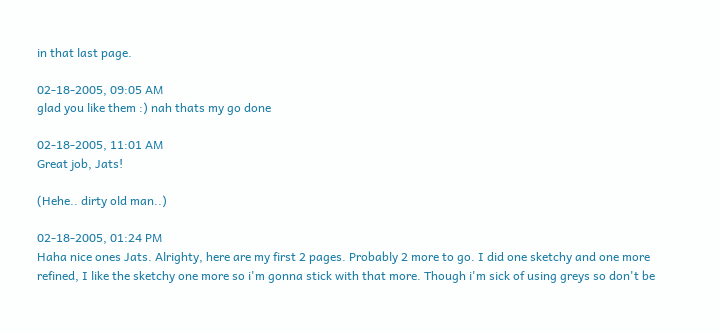in that last page.

02-18-2005, 09:05 AM
glad you like them :) nah thats my go done

02-18-2005, 11:01 AM
Great job, Jats!

(Hehe.. dirty old man..)

02-18-2005, 01:24 PM
Haha nice ones Jats. Alrighty, here are my first 2 pages. Probably 2 more to go. I did one sketchy and one more refined, I like the sketchy one more so i'm gonna stick with that more. Though i'm sick of using greys so don't be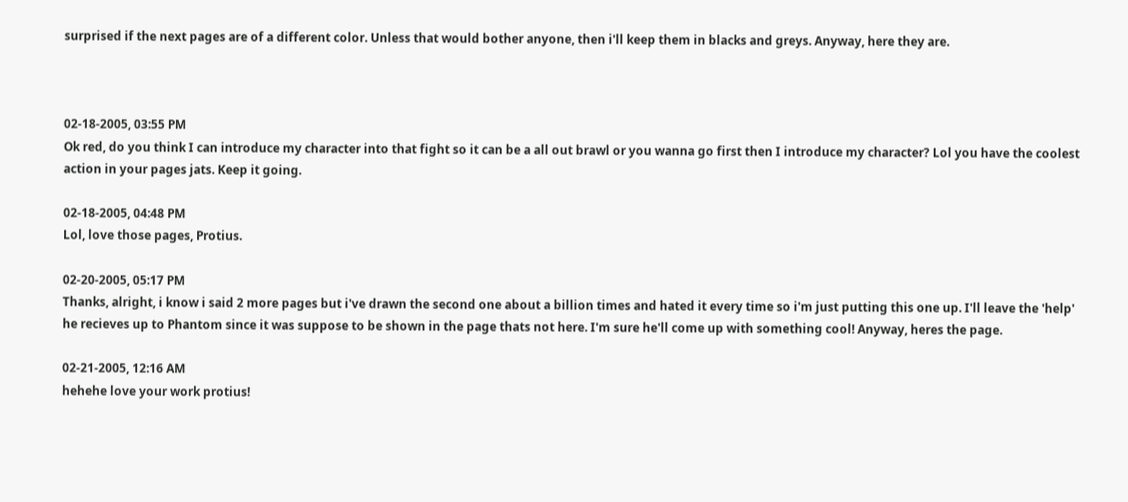surprised if the next pages are of a different color. Unless that would bother anyone, then i'll keep them in blacks and greys. Anyway, here they are.



02-18-2005, 03:55 PM
Ok red, do you think I can introduce my character into that fight so it can be a all out brawl or you wanna go first then I introduce my character? Lol you have the coolest action in your pages jats. Keep it going.

02-18-2005, 04:48 PM
Lol, love those pages, Protius.

02-20-2005, 05:17 PM
Thanks, alright, i know i said 2 more pages but i've drawn the second one about a billion times and hated it every time so i'm just putting this one up. I'll leave the 'help' he recieves up to Phantom since it was suppose to be shown in the page thats not here. I'm sure he'll come up with something cool! Anyway, heres the page.

02-21-2005, 12:16 AM
hehehe love your work protius!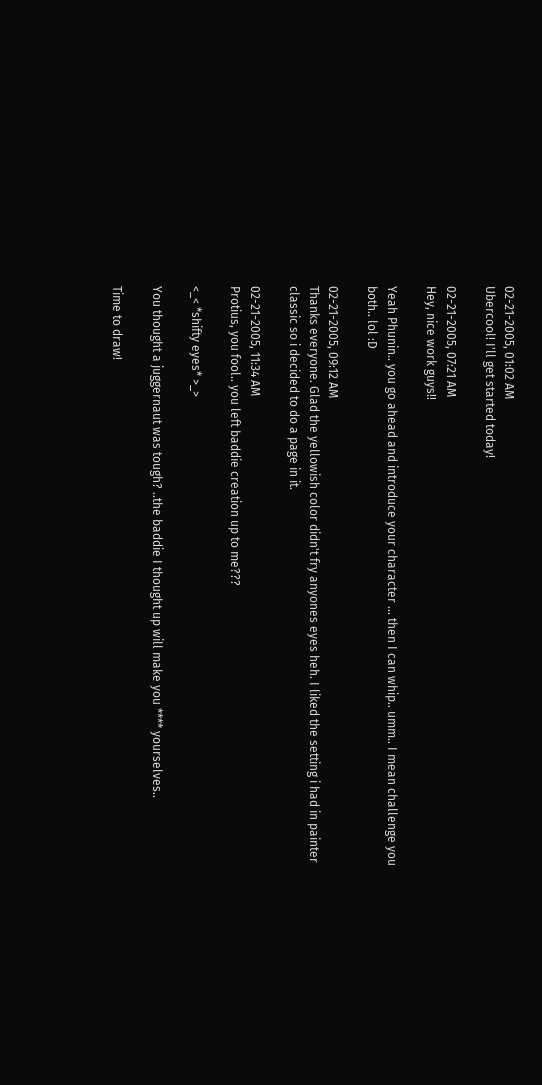02-21-2005, 01:02 AM
Ubercool! I'll get started today!

02-21-2005, 07:21 AM
Hey, nice work guys!!

Yeah Phunin.. you go ahead and introduce your character ... then I can whip.. umm.. I mean challenge you both.. lol :D

02-21-2005, 09:12 AM
Thanks everyone. Glad the yellowish color didn't fry anyones eyes heh. I liked the setting i had in painter classic so i decided to do a page in it.

02-21-2005, 11:34 AM
Protius, you fool.. you left baddie creation up to me???

<_< *shifty eyes* >_>

You thought a juggernaut was tough? ..the baddie I thought up will make you **** yourselves..

Time to draw!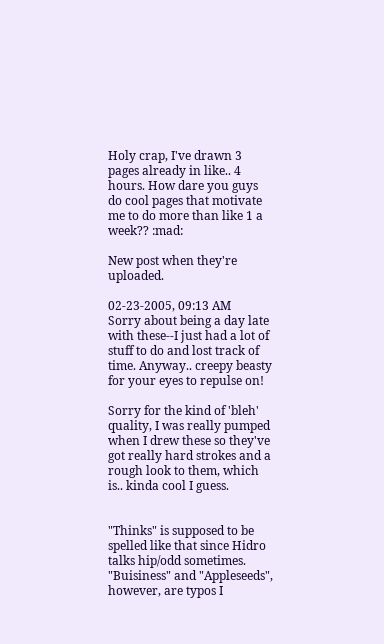Holy crap, I've drawn 3 pages already in like.. 4 hours. How dare you guys do cool pages that motivate me to do more than like 1 a week?? :mad:

New post when they're uploaded.

02-23-2005, 09:13 AM
Sorry about being a day late with these--I just had a lot of stuff to do and lost track of time. Anyway.. creepy beasty for your eyes to repulse on!

Sorry for the kind of 'bleh' quality, I was really pumped when I drew these so they've got really hard strokes and a rough look to them, which is.. kinda cool I guess.


"Thinks" is supposed to be spelled like that since Hidro talks hip/odd sometimes. "Buisiness" and "Appleseeds", however, are typos I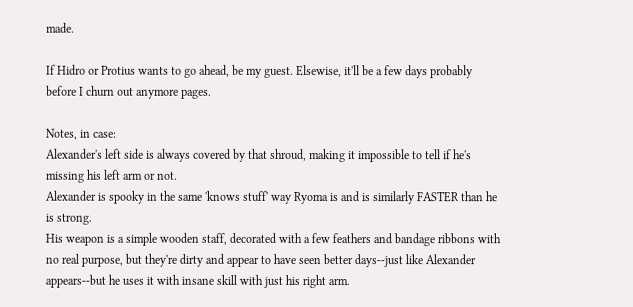made.

If Hidro or Protius wants to go ahead, be my guest. Elsewise, it'll be a few days probably before I churn out anymore pages.

Notes, in case:
Alexander's left side is always covered by that shroud, making it impossible to tell if he's missing his left arm or not.
Alexander is spooky in the same 'knows stuff' way Ryoma is and is similarly FASTER than he is strong.
His weapon is a simple wooden staff, decorated with a few feathers and bandage ribbons with no real purpose, but they're dirty and appear to have seen better days--just like Alexander appears--but he uses it with insane skill with just his right arm.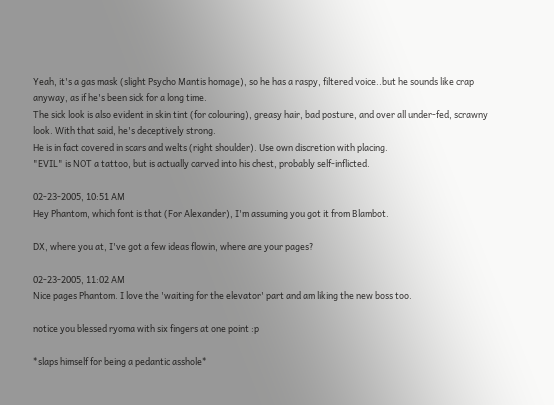Yeah, it's a gas mask (slight Psycho Mantis homage), so he has a raspy, filtered voice..but he sounds like crap anyway, as if he's been sick for a long time.
The sick look is also evident in skin tint (for colouring), greasy hair, bad posture, and over all under-fed, scrawny look. With that said, he's deceptively strong.
He is in fact covered in scars and welts (right shoulder). Use own discretion with placing.
"EVIL" is NOT a tattoo, but is actually carved into his chest, probably self-inflicted.

02-23-2005, 10:51 AM
Hey Phantom, which font is that (For Alexander), I'm assuming you got it from Blambot.

DX, where you at, I've got a few ideas flowin, where are your pages?

02-23-2005, 11:02 AM
Nice pages Phantom. I love the 'waiting for the elevator' part and am liking the new boss too.

notice you blessed ryoma with six fingers at one point :p

*slaps himself for being a pedantic asshole*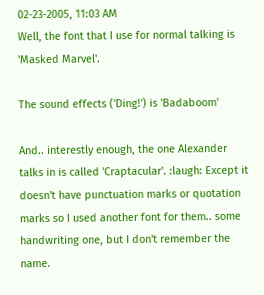02-23-2005, 11:03 AM
Well, the font that I use for normal talking is 'Masked Marvel'.

The sound effects ('Ding!') is 'Badaboom'

And.. interestly enough, the one Alexander talks in is called 'Craptacular'. :laugh: Except it doesn't have punctuation marks or quotation marks so I used another font for them.. some handwriting one, but I don't remember the name.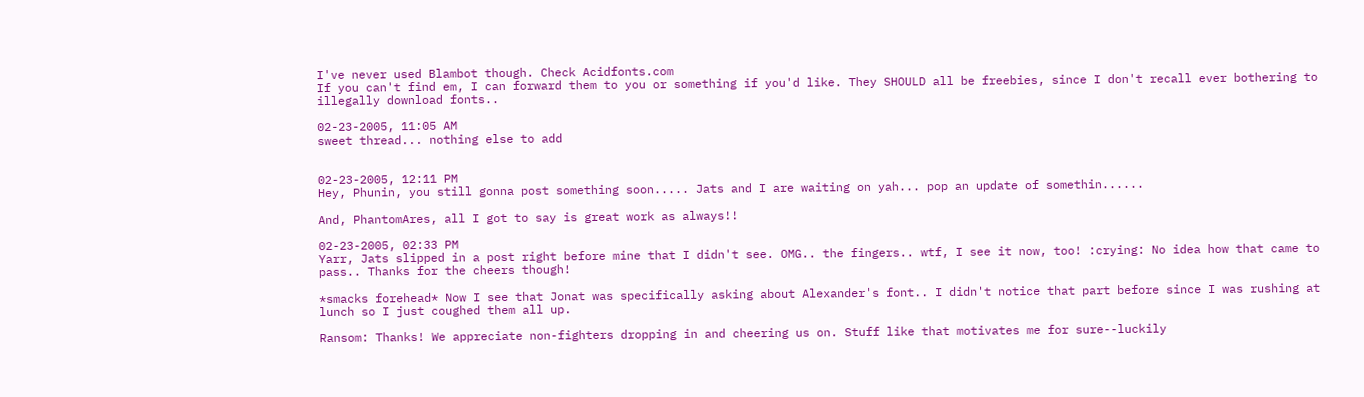I've never used Blambot though. Check Acidfonts.com
If you can't find em, I can forward them to you or something if you'd like. They SHOULD all be freebies, since I don't recall ever bothering to illegally download fonts..

02-23-2005, 11:05 AM
sweet thread... nothing else to add


02-23-2005, 12:11 PM
Hey, Phunin, you still gonna post something soon..... Jats and I are waiting on yah... pop an update of somethin......

And, PhantomAres, all I got to say is great work as always!!

02-23-2005, 02:33 PM
Yarr, Jats slipped in a post right before mine that I didn't see. OMG.. the fingers.. wtf, I see it now, too! :crying: No idea how that came to pass.. Thanks for the cheers though!

*smacks forehead* Now I see that Jonat was specifically asking about Alexander's font.. I didn't notice that part before since I was rushing at lunch so I just coughed them all up.

Ransom: Thanks! We appreciate non-fighters dropping in and cheering us on. Stuff like that motivates me for sure--luckily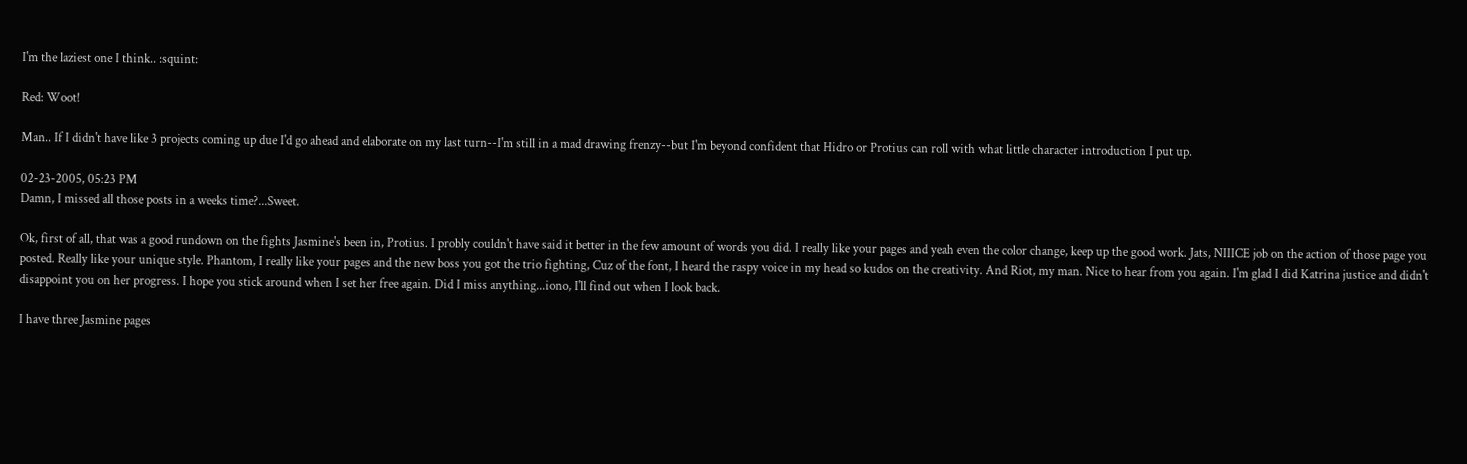I'm the laziest one I think.. :squint:

Red: Woot!

Man.. If I didn't have like 3 projects coming up due I'd go ahead and elaborate on my last turn--I'm still in a mad drawing frenzy--but I'm beyond confident that Hidro or Protius can roll with what little character introduction I put up.

02-23-2005, 05:23 PM
Damn, I missed all those posts in a weeks time?...Sweet.

Ok, first of all, that was a good rundown on the fights Jasmine's been in, Protius. I probly couldn't have said it better in the few amount of words you did. I really like your pages and yeah even the color change, keep up the good work. Jats, NIIICE job on the action of those page you posted. Really like your unique style. Phantom, I really like your pages and the new boss you got the trio fighting, Cuz of the font, I heard the raspy voice in my head so kudos on the creativity. And Riot, my man. Nice to hear from you again. I'm glad I did Katrina justice and didn't disappoint you on her progress. I hope you stick around when I set her free again. Did I miss anything...iono, I'll find out when I look back.

I have three Jasmine pages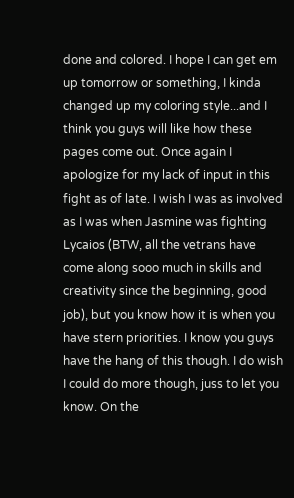done and colored. I hope I can get em up tomorrow or something, I kinda changed up my coloring style...and I think you guys will like how these pages come out. Once again I apologize for my lack of input in this fight as of late. I wish I was as involved as I was when Jasmine was fighting Lycaios (BTW, all the vetrans have come along sooo much in skills and creativity since the beginning, good job), but you know how it is when you have stern priorities. I know you guys have the hang of this though. I do wish I could do more though, juss to let you know. On the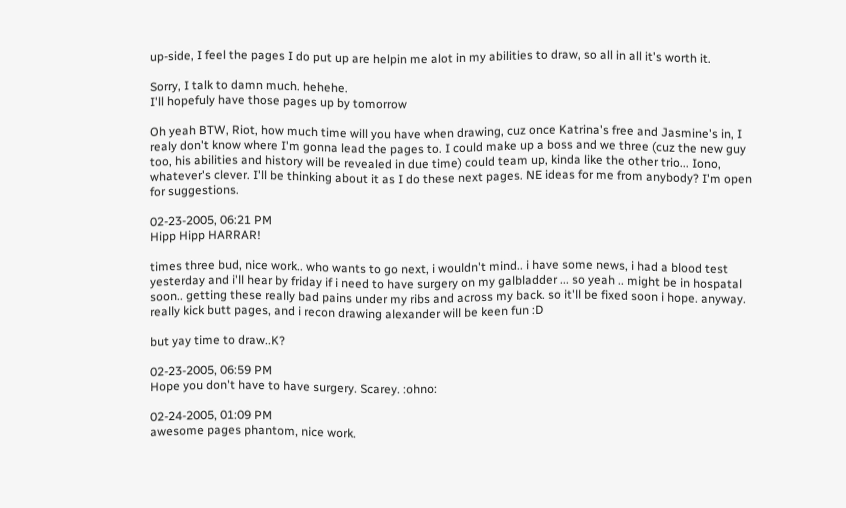up-side, I feel the pages I do put up are helpin me alot in my abilities to draw, so all in all it's worth it.

Sorry, I talk to damn much. hehehe.
I'll hopefuly have those pages up by tomorrow

Oh yeah BTW, Riot, how much time will you have when drawing, cuz once Katrina's free and Jasmine's in, I realy don't know where I'm gonna lead the pages to. I could make up a boss and we three (cuz the new guy too, his abilities and history will be revealed in due time) could team up, kinda like the other trio... Iono, whatever's clever. I'll be thinking about it as I do these next pages. NE ideas for me from anybody? I'm open for suggestions.

02-23-2005, 06:21 PM
Hipp Hipp HARRAR!

times three bud, nice work.. who wants to go next, i wouldn't mind.. i have some news, i had a blood test yesterday and i'll hear by friday if i need to have surgery on my galbladder ... so yeah .. might be in hospatal soon.. getting these really bad pains under my ribs and across my back. so it'll be fixed soon i hope. anyway. really kick butt pages, and i recon drawing alexander will be keen fun :D

but yay time to draw..K?

02-23-2005, 06:59 PM
Hope you don't have to have surgery. Scarey. :ohno:

02-24-2005, 01:09 PM
awesome pages phantom, nice work.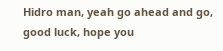Hidro man, yeah go ahead and go, good luck, hope you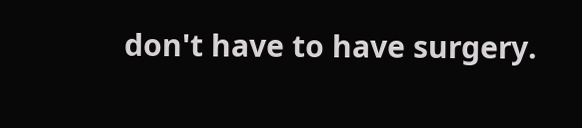don't have to have surgery.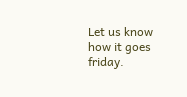Let us know how it goes friday.